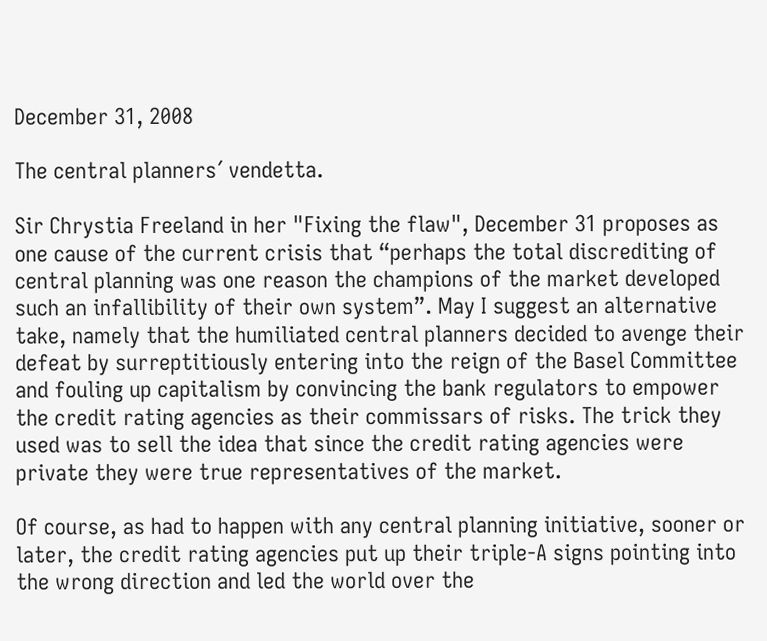December 31, 2008

The central planners´ vendetta.

Sir Chrystia Freeland in her "Fixing the flaw", December 31 proposes as one cause of the current crisis that “perhaps the total discrediting of central planning was one reason the champions of the market developed such an infallibility of their own system”. May I suggest an alternative take, namely that the humiliated central planners decided to avenge their defeat by surreptitiously entering into the reign of the Basel Committee and fouling up capitalism by convincing the bank regulators to empower the credit rating agencies as their commissars of risks. The trick they used was to sell the idea that since the credit rating agencies were private they were true representatives of the market.

Of course, as had to happen with any central planning initiative, sooner or later, the credit rating agencies put up their triple-A signs pointing into the wrong direction and led the world over the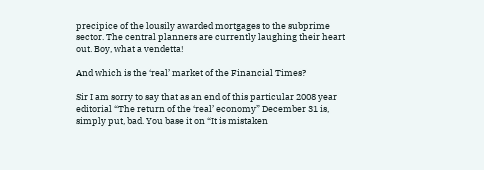precipice of the lousily awarded mortgages to the subprime sector. The central planners are currently laughing their heart out. Boy, what a vendetta!

And which is the ‘real’ market of the Financial Times?

Sir I am sorry to say that as an end of this particular 2008 year editorial “The return of the ‘real’ economy” December 31 is, simply put, bad. You base it on “It is mistaken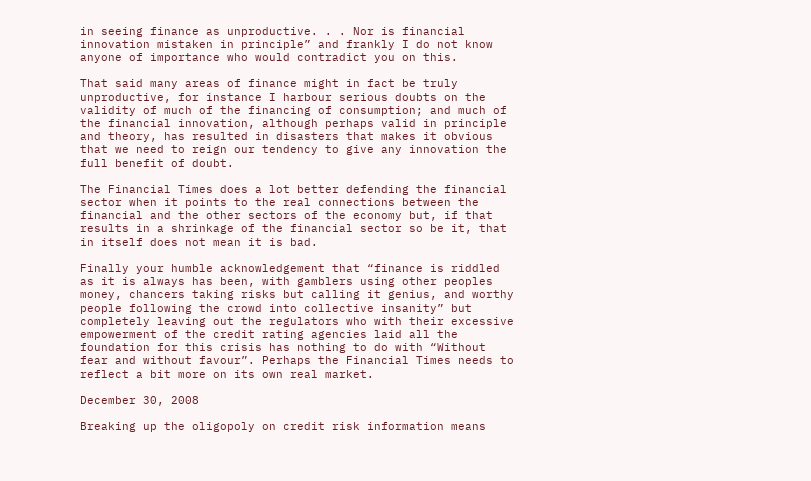in seeing finance as unproductive. . . Nor is financial innovation mistaken in principle” and frankly I do not know anyone of importance who would contradict you on this.

That said many areas of finance might in fact be truly unproductive, for instance I harbour serious doubts on the validity of much of the financing of consumption; and much of the financial innovation, although perhaps valid in principle and theory, has resulted in disasters that makes it obvious that we need to reign our tendency to give any innovation the full benefit of doubt.

The Financial Times does a lot better defending the financial sector when it points to the real connections between the financial and the other sectors of the economy but, if that results in a shrinkage of the financial sector so be it, that in itself does not mean it is bad.

Finally your humble acknowledgement that “finance is riddled as it is always has been, with gamblers using other peoples money, chancers taking risks but calling it genius, and worthy people following the crowd into collective insanity” but completely leaving out the regulators who with their excessive empowerment of the credit rating agencies laid all the foundation for this crisis has nothing to do with “Without fear and without favour”. Perhaps the Financial Times needs to reflect a bit more on its own real market.

December 30, 2008

Breaking up the oligopoly on credit risk information means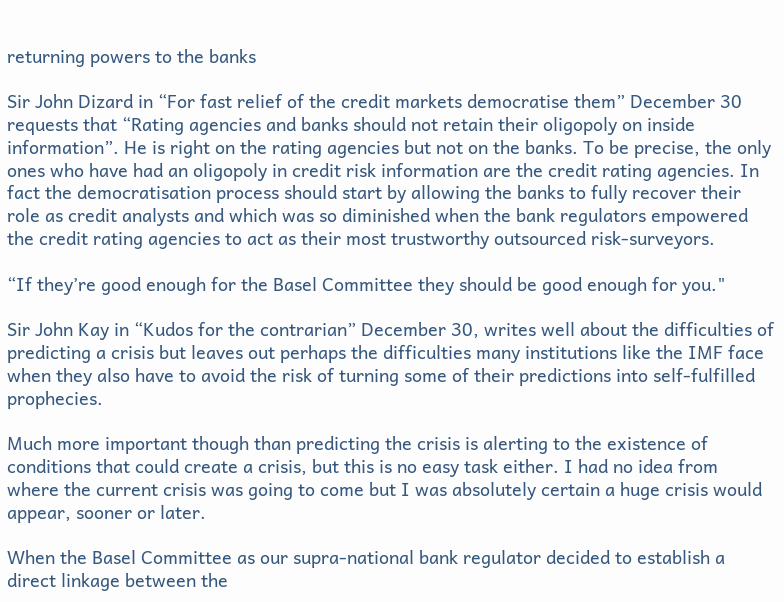returning powers to the banks

Sir John Dizard in “For fast relief of the credit markets democratise them” December 30 requests that “Rating agencies and banks should not retain their oligopoly on inside information”. He is right on the rating agencies but not on the banks. To be precise, the only ones who have had an oligopoly in credit risk information are the credit rating agencies. In fact the democratisation process should start by allowing the banks to fully recover their role as credit analysts and which was so diminished when the bank regulators empowered the credit rating agencies to act as their most trustworthy outsourced risk-surveyors.

“If they’re good enough for the Basel Committee they should be good enough for you."

Sir John Kay in “Kudos for the contrarian” December 30, writes well about the difficulties of predicting a crisis but leaves out perhaps the difficulties many institutions like the IMF face when they also have to avoid the risk of turning some of their predictions into self-fulfilled prophecies.

Much more important though than predicting the crisis is alerting to the existence of conditions that could create a crisis, but this is no easy task either. I had no idea from where the current crisis was going to come but I was absolutely certain a huge crisis would appear, sooner or later.

When the Basel Committee as our supra-national bank regulator decided to establish a direct linkage between the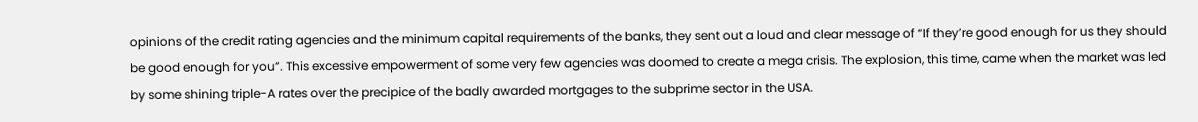opinions of the credit rating agencies and the minimum capital requirements of the banks, they sent out a loud and clear message of “If they’re good enough for us they should be good enough for you”. This excessive empowerment of some very few agencies was doomed to create a mega crisis. The explosion, this time, came when the market was led by some shining triple-A rates over the precipice of the badly awarded mortgages to the subprime sector in the USA.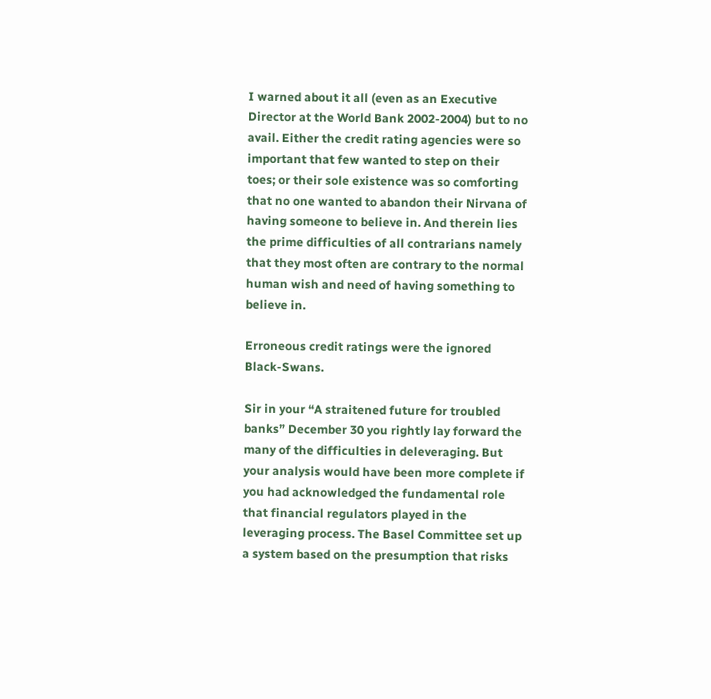I warned about it all (even as an Executive Director at the World Bank 2002-2004) but to no avail. Either the credit rating agencies were so important that few wanted to step on their toes; or their sole existence was so comforting that no one wanted to abandon their Nirvana of having someone to believe in. And therein lies the prime difficulties of all contrarians namely that they most often are contrary to the normal human wish and need of having something to believe in.

Erroneous credit ratings were the ignored Black-Swans.

Sir in your “A straitened future for troubled banks” December 30 you rightly lay forward the many of the difficulties in deleveraging. But your analysis would have been more complete if you had acknowledged the fundamental role that financial regulators played in the leveraging process. The Basel Committee set up a system based on the presumption that risks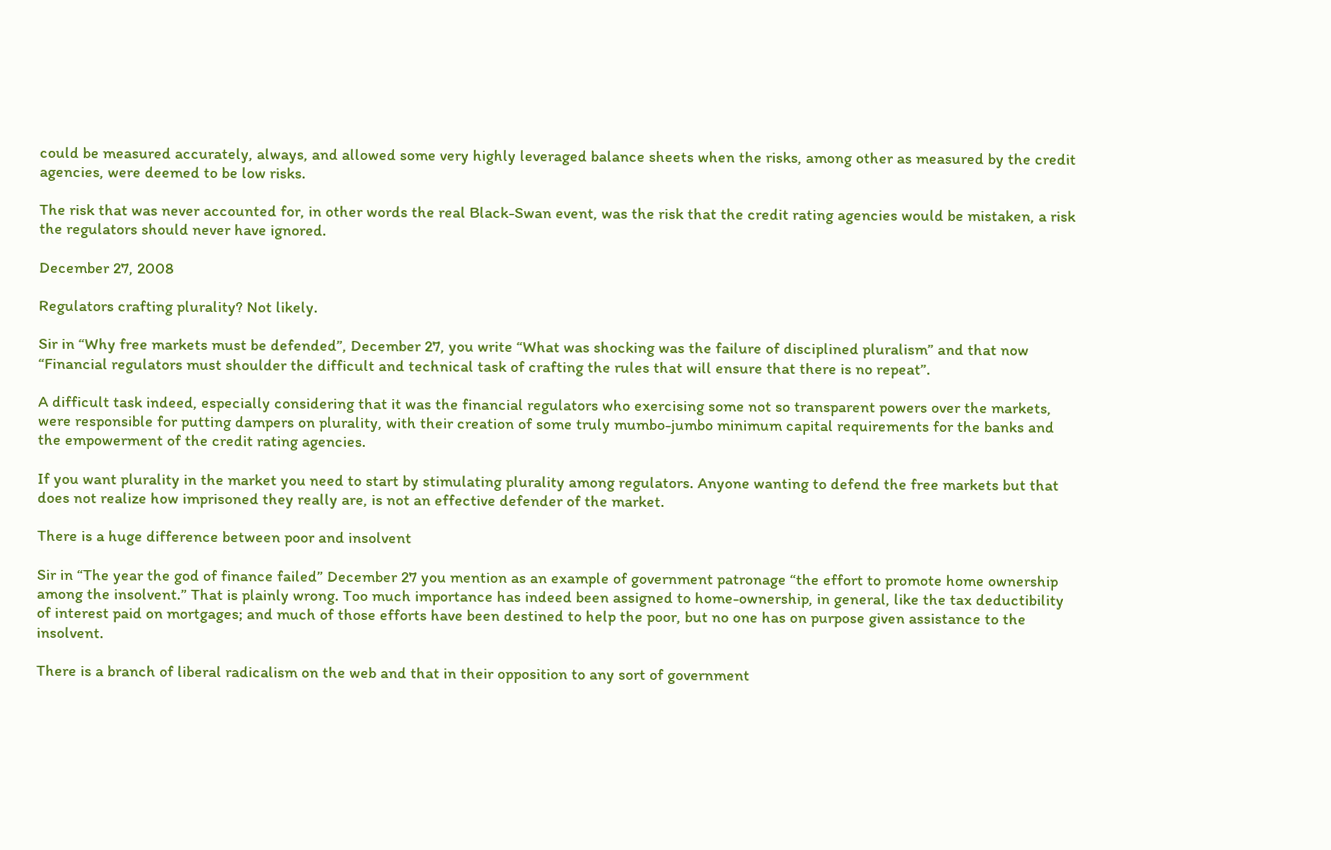could be measured accurately, always, and allowed some very highly leveraged balance sheets when the risks, among other as measured by the credit agencies, were deemed to be low risks.

The risk that was never accounted for, in other words the real Black-Swan event, was the risk that the credit rating agencies would be mistaken, a risk the regulators should never have ignored.

December 27, 2008

Regulators crafting plurality? Not likely.

Sir in “Why free markets must be defended”, December 27, you write “What was shocking was the failure of disciplined pluralism” and that now “Financial regulators must shoulder the difficult and technical task of crafting the rules that will ensure that there is no repeat”.

A difficult task indeed, especially considering that it was the financial regulators who exercising some not so transparent powers over the markets, were responsible for putting dampers on plurality, with their creation of some truly mumbo-jumbo minimum capital requirements for the banks and the empowerment of the credit rating agencies.

If you want plurality in the market you need to start by stimulating plurality among regulators. Anyone wanting to defend the free markets but that does not realize how imprisoned they really are, is not an effective defender of the market.

There is a huge difference between poor and insolvent

Sir in “The year the god of finance failed” December 27 you mention as an example of government patronage “the effort to promote home ownership among the insolvent.” That is plainly wrong. Too much importance has indeed been assigned to home-ownership, in general, like the tax deductibility of interest paid on mortgages; and much of those efforts have been destined to help the poor, but no one has on purpose given assistance to the insolvent.

There is a branch of liberal radicalism on the web and that in their opposition to any sort of government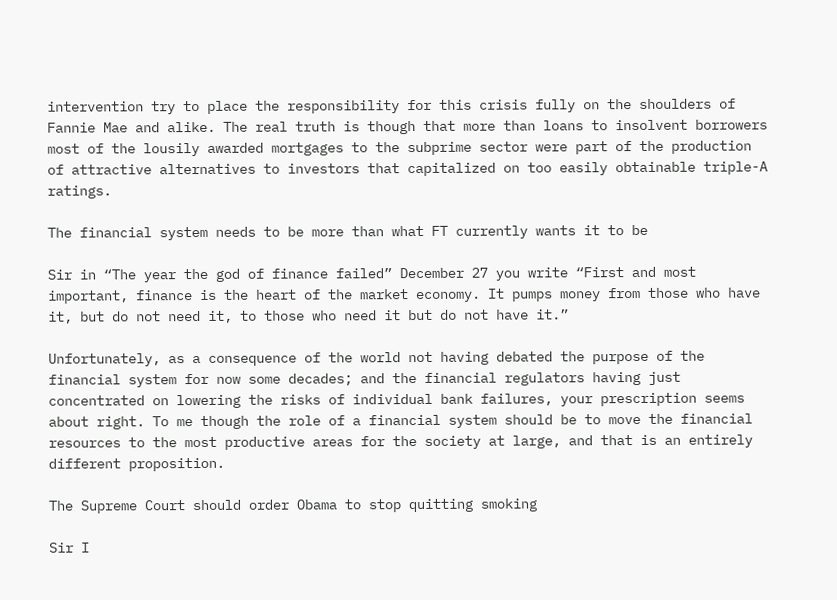intervention try to place the responsibility for this crisis fully on the shoulders of Fannie Mae and alike. The real truth is though that more than loans to insolvent borrowers most of the lousily awarded mortgages to the subprime sector were part of the production of attractive alternatives to investors that capitalized on too easily obtainable triple-A ratings.

The financial system needs to be more than what FT currently wants it to be

Sir in “The year the god of finance failed” December 27 you write “First and most important, finance is the heart of the market economy. It pumps money from those who have it, but do not need it, to those who need it but do not have it.”

Unfortunately, as a consequence of the world not having debated the purpose of the financial system for now some decades; and the financial regulators having just concentrated on lowering the risks of individual bank failures, your prescription seems about right. To me though the role of a financial system should be to move the financial resources to the most productive areas for the society at large, and that is an entirely different proposition.

The Supreme Court should order Obama to stop quitting smoking

Sir I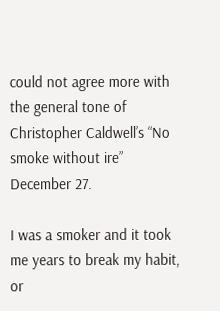could not agree more with the general tone of Christopher Caldwell’s “No smoke without ire” December 27.

I was a smoker and it took me years to break my habit, or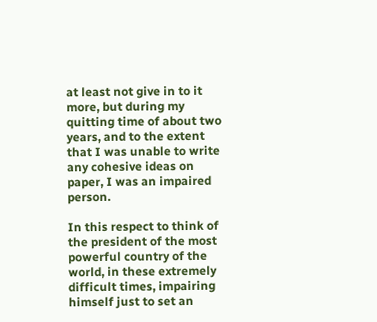at least not give in to it more, but during my quitting time of about two years, and to the extent that I was unable to write any cohesive ideas on paper, I was an impaired person.

In this respect to think of the president of the most powerful country of the world, in these extremely difficult times, impairing himself just to set an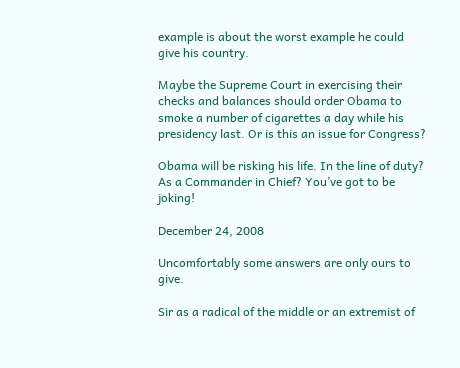example is about the worst example he could give his country.

Maybe the Supreme Court in exercising their checks and balances should order Obama to smoke a number of cigarettes a day while his presidency last. Or is this an issue for Congress?

Obama will be risking his life. In the line of duty? As a Commander in Chief? You’ve got to be joking!

December 24, 2008

Uncomfortably some answers are only ours to give.

Sir as a radical of the middle or an extremist of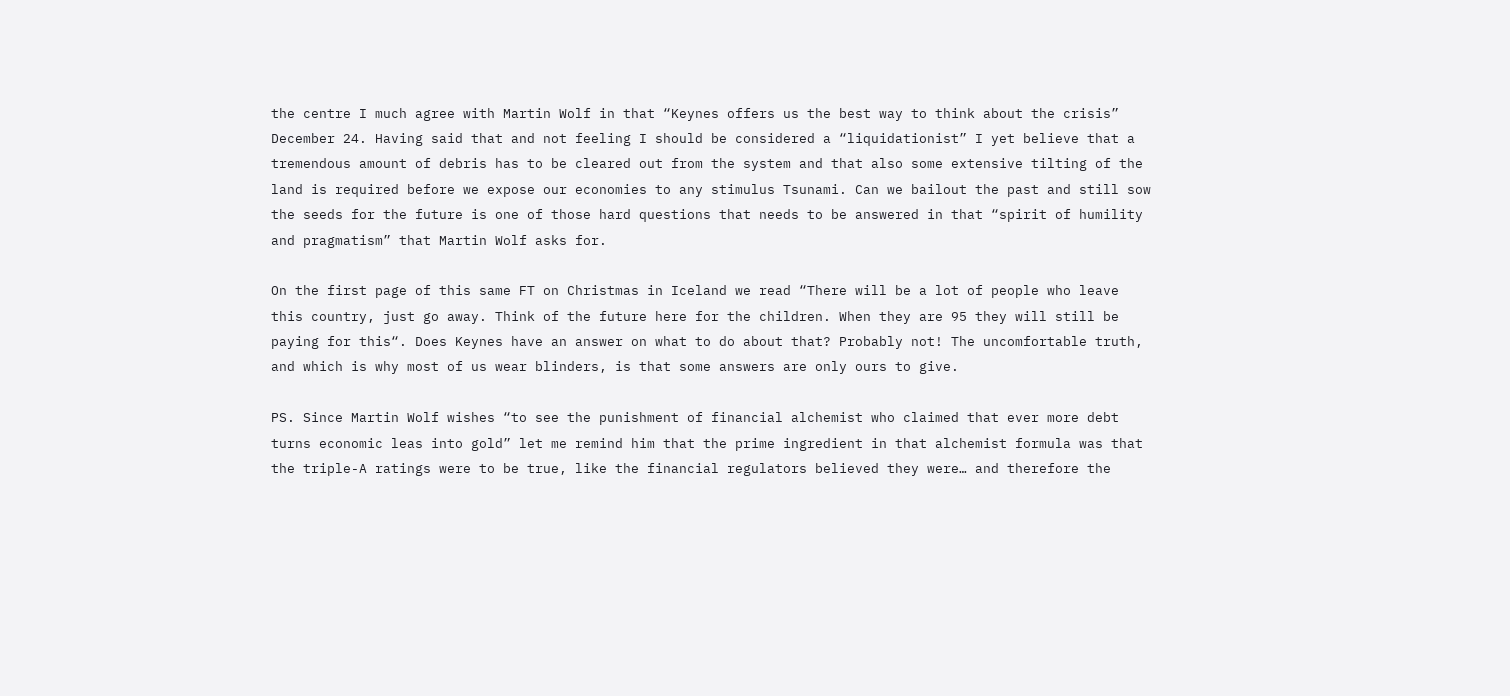the centre I much agree with Martin Wolf in that “Keynes offers us the best way to think about the crisis” December 24. Having said that and not feeling I should be considered a “liquidationist” I yet believe that a tremendous amount of debris has to be cleared out from the system and that also some extensive tilting of the land is required before we expose our economies to any stimulus Tsunami. Can we bailout the past and still sow the seeds for the future is one of those hard questions that needs to be answered in that “spirit of humility and pragmatism” that Martin Wolf asks for.

On the first page of this same FT on Christmas in Iceland we read “There will be a lot of people who leave this country, just go away. Think of the future here for the children. When they are 95 they will still be paying for this“. Does Keynes have an answer on what to do about that? Probably not! The uncomfortable truth, and which is why most of us wear blinders, is that some answers are only ours to give.

PS. Since Martin Wolf wishes “to see the punishment of financial alchemist who claimed that ever more debt turns economic leas into gold” let me remind him that the prime ingredient in that alchemist formula was that the triple-A ratings were to be true, like the financial regulators believed they were… and therefore the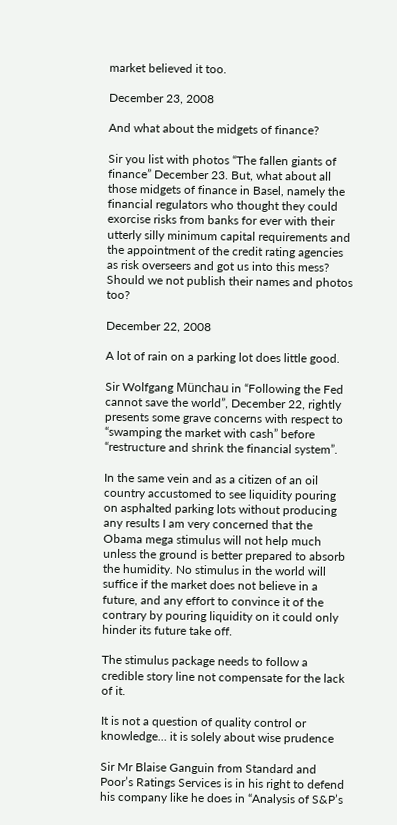market believed it too.

December 23, 2008

And what about the midgets of finance?

Sir you list with photos “The fallen giants of finance” December 23. But, what about all those midgets of finance in Basel, namely the financial regulators who thought they could exorcise risks from banks for ever with their utterly silly minimum capital requirements and the appointment of the credit rating agencies as risk overseers and got us into this mess? Should we not publish their names and photos too?

December 22, 2008

A lot of rain on a parking lot does little good.

Sir Wolfgang Münchau in “Following the Fed cannot save the world”, December 22, rightly presents some grave concerns with respect to “swamping the market with cash” before “restructure and shrink the financial system”.

In the same vein and as a citizen of an oil country accustomed to see liquidity pouring on asphalted parking lots without producing any results I am very concerned that the Obama mega stimulus will not help much unless the ground is better prepared to absorb the humidity. No stimulus in the world will suffice if the market does not believe in a future, and any effort to convince it of the contrary by pouring liquidity on it could only hinder its future take off.

The stimulus package needs to follow a credible story line not compensate for the lack of it.

It is not a question of quality control or knowledge… it is solely about wise prudence

Sir Mr Blaise Ganguin from Standard and Poor’s Ratings Services is in his right to defend his company like he does in “Analysis of S&P’s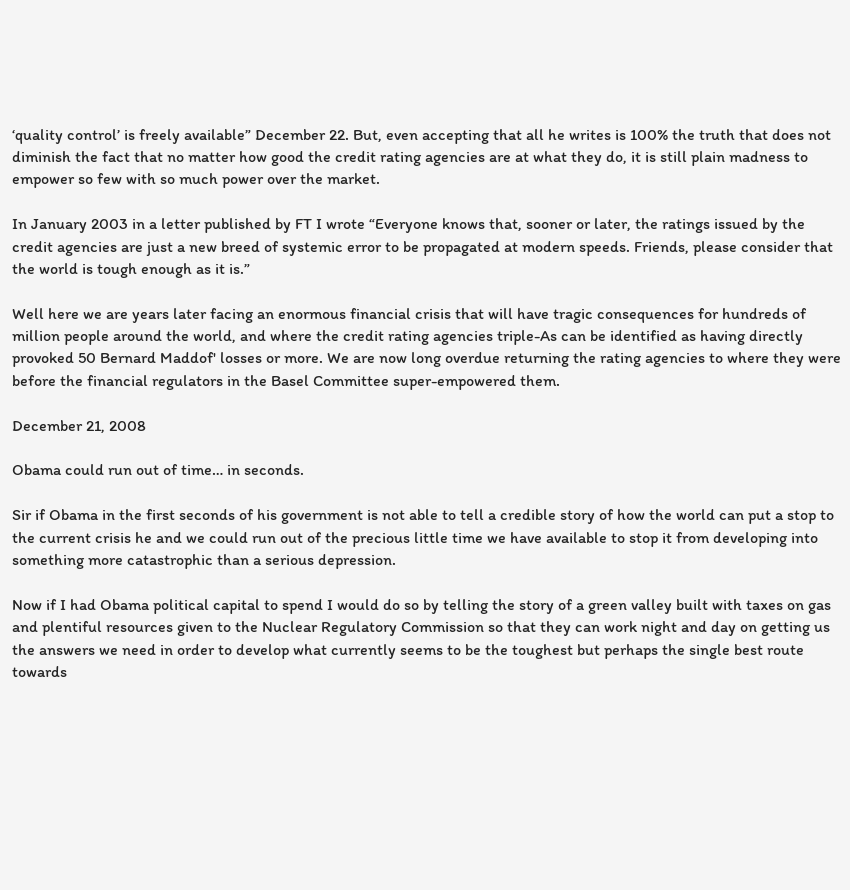‘quality control’ is freely available” December 22. But, even accepting that all he writes is 100% the truth that does not diminish the fact that no matter how good the credit rating agencies are at what they do, it is still plain madness to empower so few with so much power over the market.

In January 2003 in a letter published by FT I wrote “Everyone knows that, sooner or later, the ratings issued by the credit agencies are just a new breed of systemic error to be propagated at modern speeds. Friends, please consider that the world is tough enough as it is.”

Well here we are years later facing an enormous financial crisis that will have tragic consequences for hundreds of million people around the world, and where the credit rating agencies triple-As can be identified as having directly provoked 50 Bernard Maddof' losses or more. We are now long overdue returning the rating agencies to where they were before the financial regulators in the Basel Committee super-empowered them.

December 21, 2008

Obama could run out of time… in seconds.

Sir if Obama in the first seconds of his government is not able to tell a credible story of how the world can put a stop to the current crisis he and we could run out of the precious little time we have available to stop it from developing into something more catastrophic than a serious depression.

Now if I had Obama political capital to spend I would do so by telling the story of a green valley built with taxes on gas and plentiful resources given to the Nuclear Regulatory Commission so that they can work night and day on getting us the answers we need in order to develop what currently seems to be the toughest but perhaps the single best route towards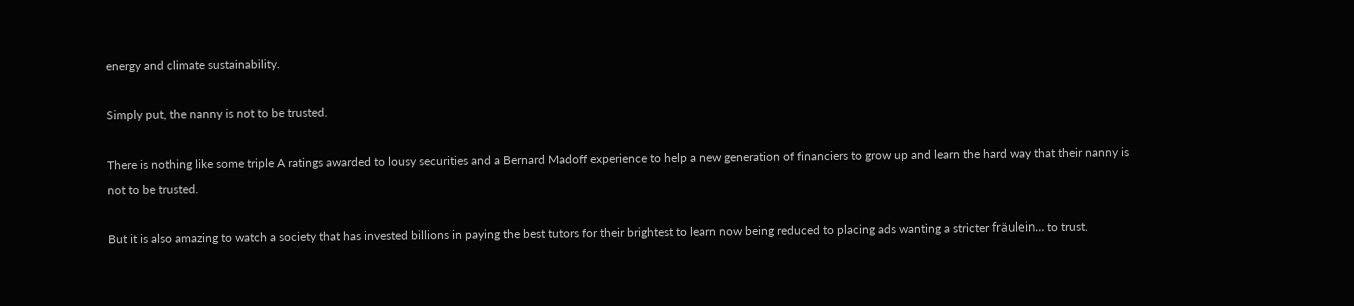energy and climate sustainability.

Simply put, the nanny is not to be trusted.

There is nothing like some triple A ratings awarded to lousy securities and a Bernard Madoff experience to help a new generation of financiers to grow up and learn the hard way that their nanny is not to be trusted.

But it is also amazing to watch a society that has invested billions in paying the best tutors for their brightest to learn now being reduced to placing ads wanting a stricter fräulein… to trust.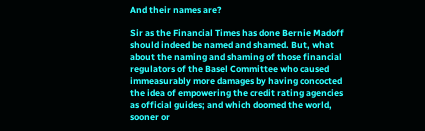And their names are?

Sir as the Financial Times has done Bernie Madoff should indeed be named and shamed. But, what about the naming and shaming of those financial regulators of the Basel Committee who caused immeasurably more damages by having concocted the idea of empowering the credit rating agencies as official guides; and which doomed the world, sooner or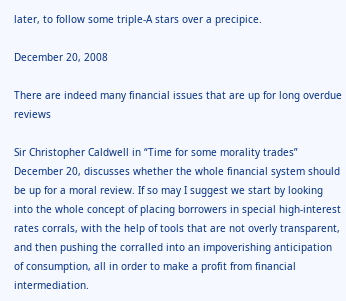later, to follow some triple-A stars over a precipice.

December 20, 2008

There are indeed many financial issues that are up for long overdue reviews

Sir Christopher Caldwell in “Time for some morality trades” December 20, discusses whether the whole financial system should be up for a moral review. If so may I suggest we start by looking into the whole concept of placing borrowers in special high-interest rates corrals, with the help of tools that are not overly transparent, and then pushing the corralled into an impoverishing anticipation of consumption, all in order to make a profit from financial intermediation.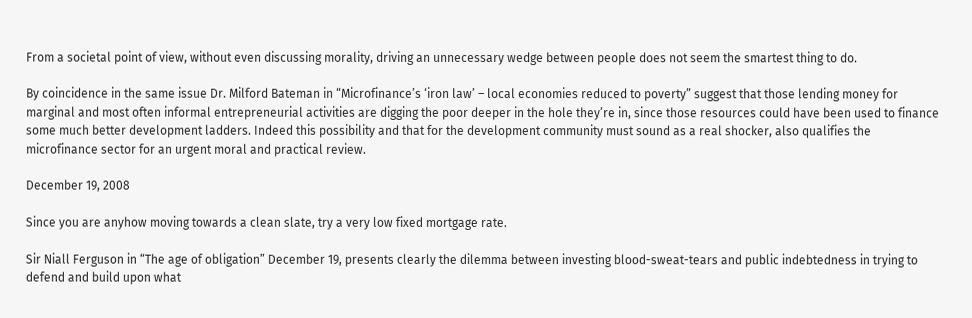From a societal point of view, without even discussing morality, driving an unnecessary wedge between people does not seem the smartest thing to do.

By coincidence in the same issue Dr. Milford Bateman in “Microfinance’s ‘iron law’ – local economies reduced to poverty” suggest that those lending money for marginal and most often informal entrepreneurial activities are digging the poor deeper in the hole they’re in, since those resources could have been used to finance some much better development ladders. Indeed this possibility and that for the development community must sound as a real shocker, also qualifies the microfinance sector for an urgent moral and practical review.

December 19, 2008

Since you are anyhow moving towards a clean slate, try a very low fixed mortgage rate.

Sir Niall Ferguson in “The age of obligation” December 19, presents clearly the dilemma between investing blood-sweat-tears and public indebtedness in trying to defend and build upon what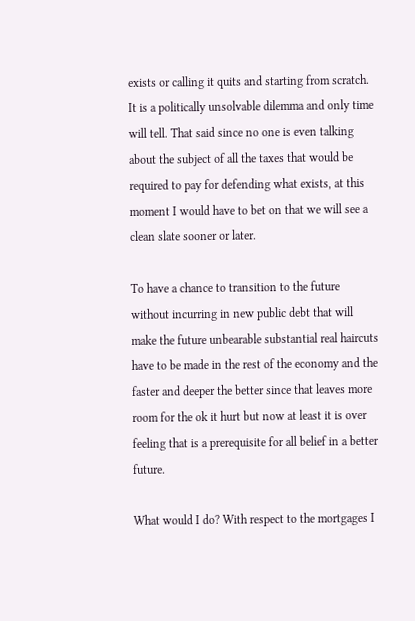exists or calling it quits and starting from scratch. It is a politically unsolvable dilemma and only time will tell. That said since no one is even talking about the subject of all the taxes that would be required to pay for defending what exists, at this moment I would have to bet on that we will see a clean slate sooner or later.

To have a chance to transition to the future without incurring in new public debt that will make the future unbearable substantial real haircuts have to be made in the rest of the economy and the faster and deeper the better since that leaves more room for the ok it hurt but now at least it is over feeling that is a prerequisite for all belief in a better future.

What would I do? With respect to the mortgages I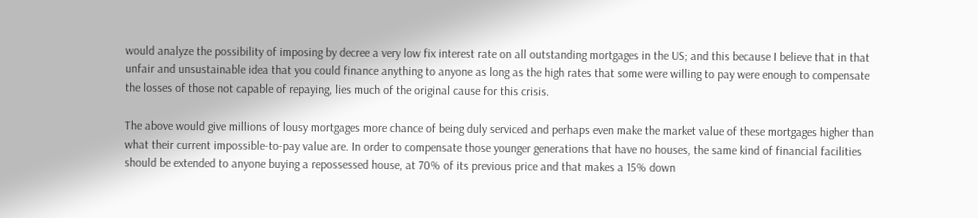would analyze the possibility of imposing by decree a very low fix interest rate on all outstanding mortgages in the US; and this because I believe that in that unfair and unsustainable idea that you could finance anything to anyone as long as the high rates that some were willing to pay were enough to compensate the losses of those not capable of repaying, lies much of the original cause for this crisis.

The above would give millions of lousy mortgages more chance of being duly serviced and perhaps even make the market value of these mortgages higher than what their current impossible-to-pay value are. In order to compensate those younger generations that have no houses, the same kind of financial facilities should be extended to anyone buying a repossessed house, at 70% of its previous price and that makes a 15% down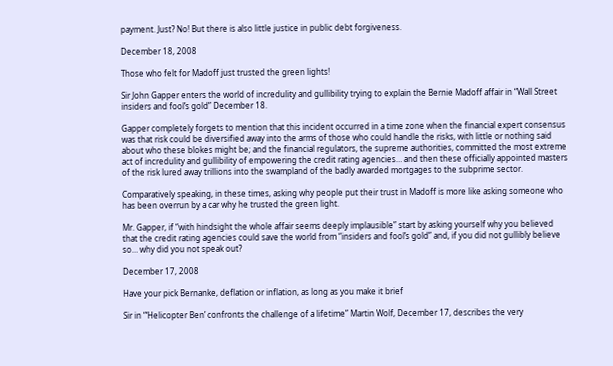payment. Just? No! But there is also little justice in public debt forgiveness.

December 18, 2008

Those who felt for Madoff just trusted the green lights!

Sir John Gapper enters the world of incredulity and gullibility trying to explain the Bernie Madoff affair in “Wall Street insiders and fool’s gold” December 18.

Gapper completely forgets to mention that this incident occurred in a time zone when the financial expert consensus was that risk could be diversified away into the arms of those who could handle the risks, with little or nothing said about who these blokes might be; and the financial regulators, the supreme authorities, committed the most extreme act of incredulity and gullibility of empowering the credit rating agencies… and then these officially appointed masters of the risk lured away trillions into the swampland of the badly awarded mortgages to the subprime sector.

Comparatively speaking, in these times, asking why people put their trust in Madoff is more like asking someone who has been overrun by a car why he trusted the green light.

Mr. Gapper, if “with hindsight the whole affair seems deeply implausible” start by asking yourself why you believed that the credit rating agencies could save the world from “insiders and fool’s gold” and, if you did not gullibly believe so… why did you not speak out?

December 17, 2008

Have your pick Bernanke, deflation or inflation, as long as you make it brief

Sir in “‘Helicopter Ben’ confronts the challenge of a lifetime” Martin Wolf, December 17, describes the very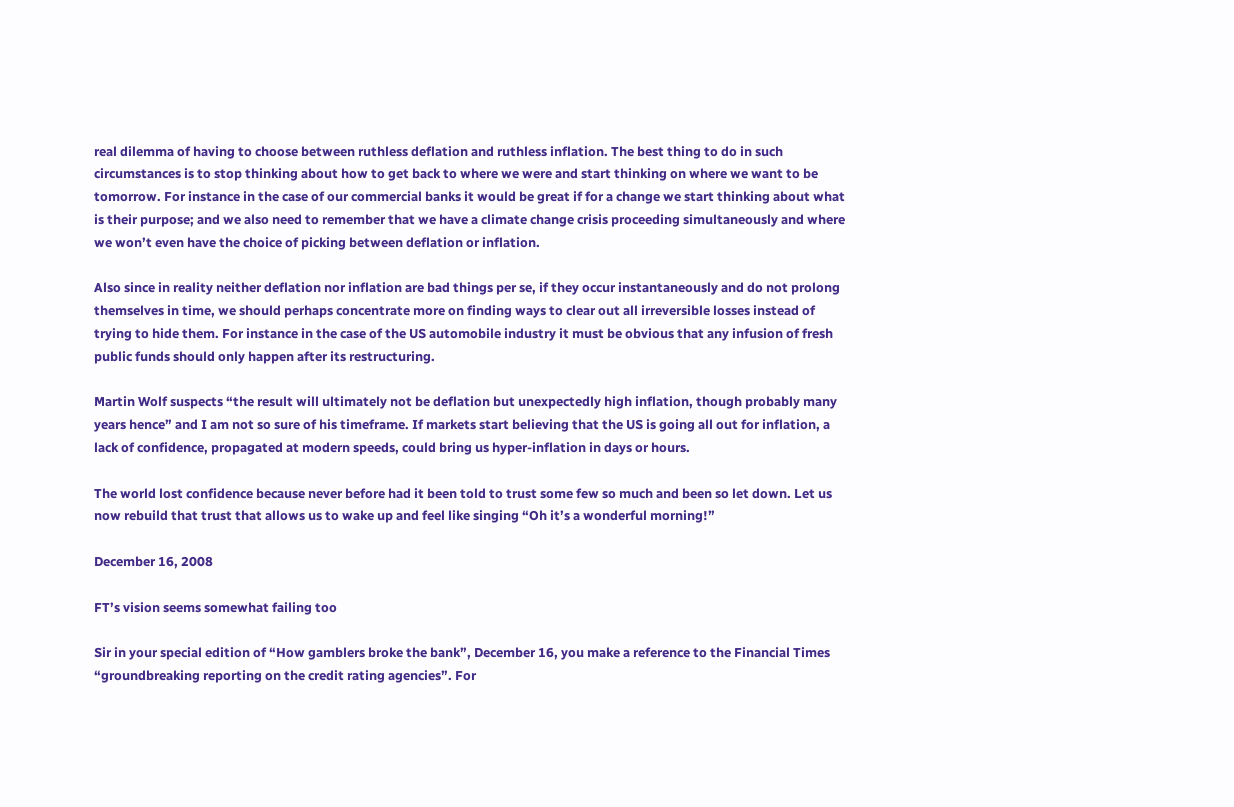real dilemma of having to choose between ruthless deflation and ruthless inflation. The best thing to do in such circumstances is to stop thinking about how to get back to where we were and start thinking on where we want to be tomorrow. For instance in the case of our commercial banks it would be great if for a change we start thinking about what is their purpose; and we also need to remember that we have a climate change crisis proceeding simultaneously and where we won’t even have the choice of picking between deflation or inflation.

Also since in reality neither deflation nor inflation are bad things per se, if they occur instantaneously and do not prolong themselves in time, we should perhaps concentrate more on finding ways to clear out all irreversible losses instead of trying to hide them. For instance in the case of the US automobile industry it must be obvious that any infusion of fresh public funds should only happen after its restructuring.

Martin Wolf suspects “the result will ultimately not be deflation but unexpectedly high inflation, though probably many years hence” and I am not so sure of his timeframe. If markets start believing that the US is going all out for inflation, a lack of confidence, propagated at modern speeds, could bring us hyper-inflation in days or hours.

The world lost confidence because never before had it been told to trust some few so much and been so let down. Let us now rebuild that trust that allows us to wake up and feel like singing “Oh it’s a wonderful morning!”

December 16, 2008

FT’s vision seems somewhat failing too

Sir in your special edition of “How gamblers broke the bank”, December 16, you make a reference to the Financial Times “groundbreaking reporting on the credit rating agencies”. For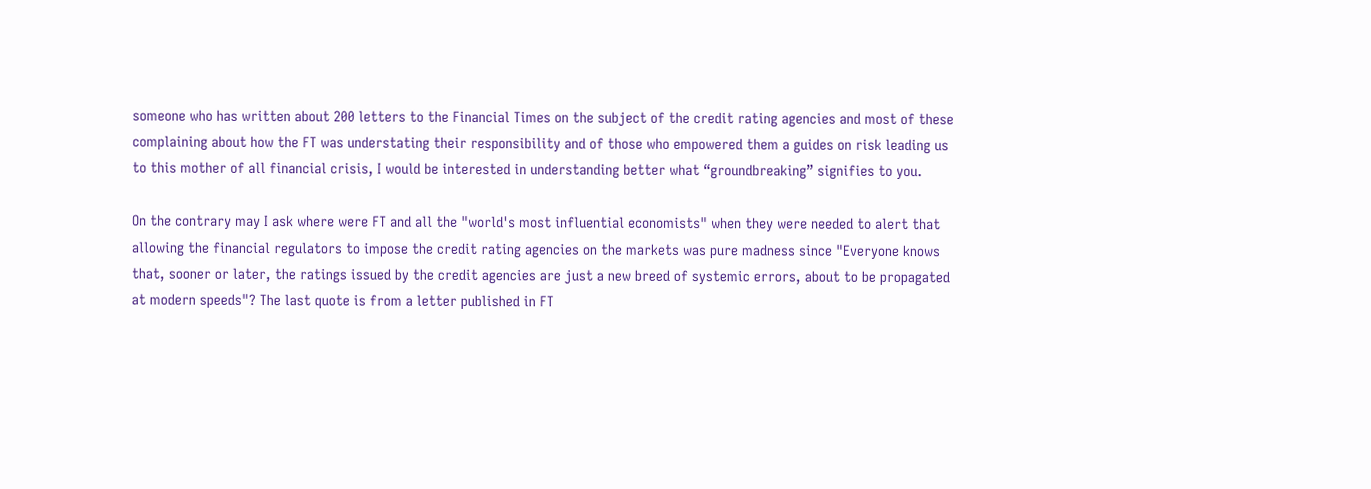someone who has written about 200 letters to the Financial Times on the subject of the credit rating agencies and most of these complaining about how the FT was understating their responsibility and of those who empowered them a guides on risk leading us to this mother of all financial crisis, I would be interested in understanding better what “groundbreaking” signifies to you.

On the contrary may I ask where were FT and all the "world's most influential economists" when they were needed to alert that allowing the financial regulators to impose the credit rating agencies on the markets was pure madness since "Everyone knows that, sooner or later, the ratings issued by the credit agencies are just a new breed of systemic errors, about to be propagated at modern speeds"? The last quote is from a letter published in FT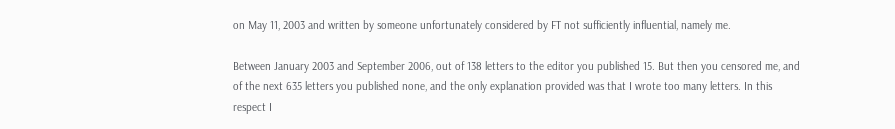on May 11, 2003 and written by someone unfortunately considered by FT not sufficiently influential, namely me.

Between January 2003 and September 2006, out of 138 letters to the editor you published 15. But then you censored me, and of the next 635 letters you published none, and the only explanation provided was that I wrote too many letters. In this respect I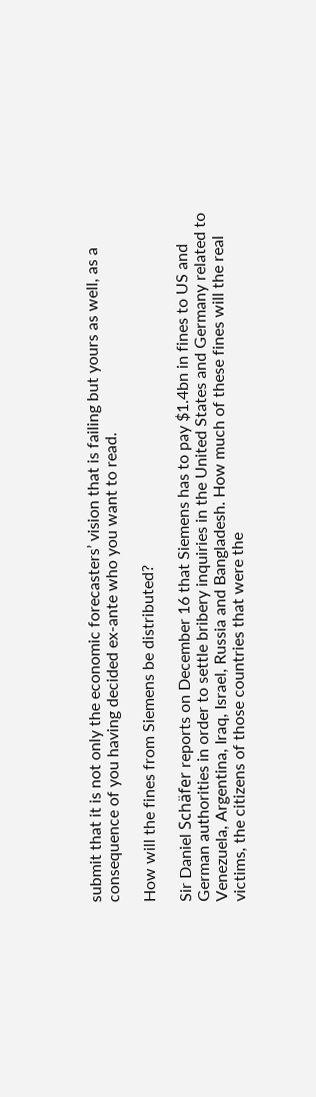submit that it is not only the economic forecasters’ vision that is failing but yours as well, as a consequence of you having decided ex-ante who you want to read.

How will the fines from Siemens be distributed?

Sir Daniel Schäfer reports on December 16 that Siemens has to pay $1.4bn in fines to US and German authorities in order to settle bribery inquiries in the United States and Germany related to Venezuela, Argentina, Iraq, Israel, Russia and Bangladesh. How much of these fines will the real victims, the citizens of those countries that were the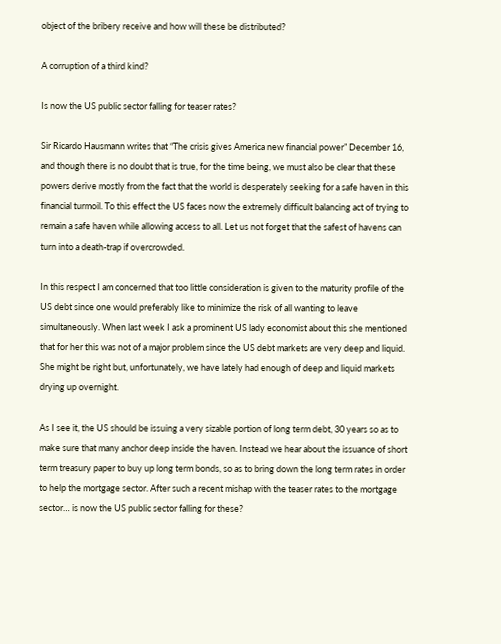object of the bribery receive and how will these be distributed?

A corruption of a third kind?

Is now the US public sector falling for teaser rates?

Sir Ricardo Hausmann writes that “The crisis gives America new financial power” December 16, and though there is no doubt that is true, for the time being, we must also be clear that these powers derive mostly from the fact that the world is desperately seeking for a safe haven in this financial turmoil. To this effect the US faces now the extremely difficult balancing act of trying to remain a safe haven while allowing access to all. Let us not forget that the safest of havens can turn into a death-trap if overcrowded.

In this respect I am concerned that too little consideration is given to the maturity profile of the US debt since one would preferably like to minimize the risk of all wanting to leave simultaneously. When last week I ask a prominent US lady economist about this she mentioned that for her this was not of a major problem since the US debt markets are very deep and liquid. She might be right but, unfortunately, we have lately had enough of deep and liquid markets drying up overnight.

As I see it, the US should be issuing a very sizable portion of long term debt, 30 years so as to make sure that many anchor deep inside the haven. Instead we hear about the issuance of short term treasury paper to buy up long term bonds, so as to bring down the long term rates in order to help the mortgage sector. After such a recent mishap with the teaser rates to the mortgage sector… is now the US public sector falling for these?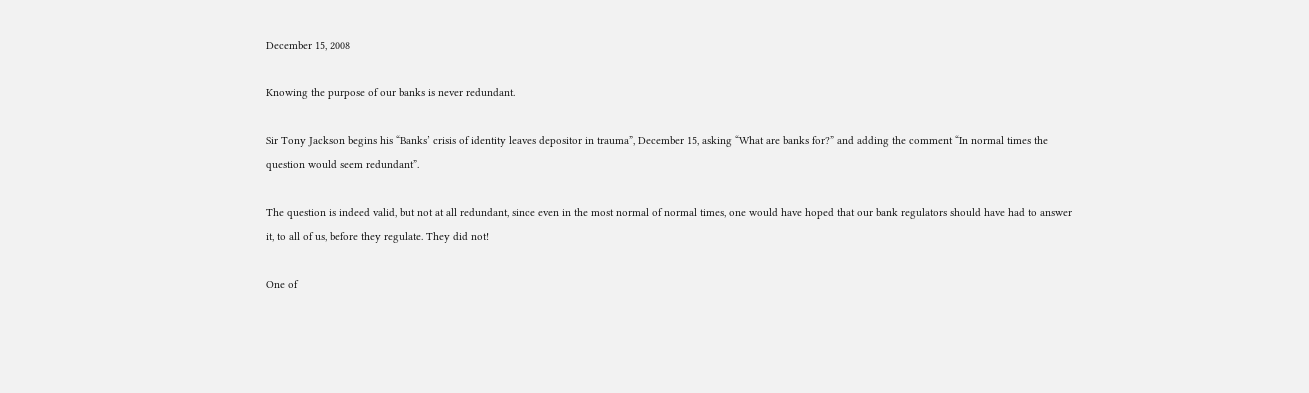December 15, 2008

Knowing the purpose of our banks is never redundant.

Sir Tony Jackson begins his “Banks’ crisis of identity leaves depositor in trauma”, December 15, asking “What are banks for?” and adding the comment “In normal times the question would seem redundant”.

The question is indeed valid, but not at all redundant, since even in the most normal of normal times, one would have hoped that our bank regulators should have had to answer it, to all of us, before they regulate. They did not!

One of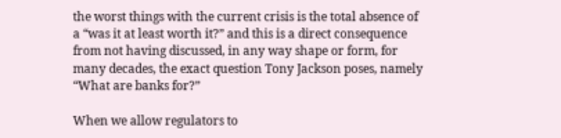the worst things with the current crisis is the total absence of a “was it at least worth it?” and this is a direct consequence from not having discussed, in any way shape or form, for many decades, the exact question Tony Jackson poses, namely “What are banks for?”

When we allow regulators to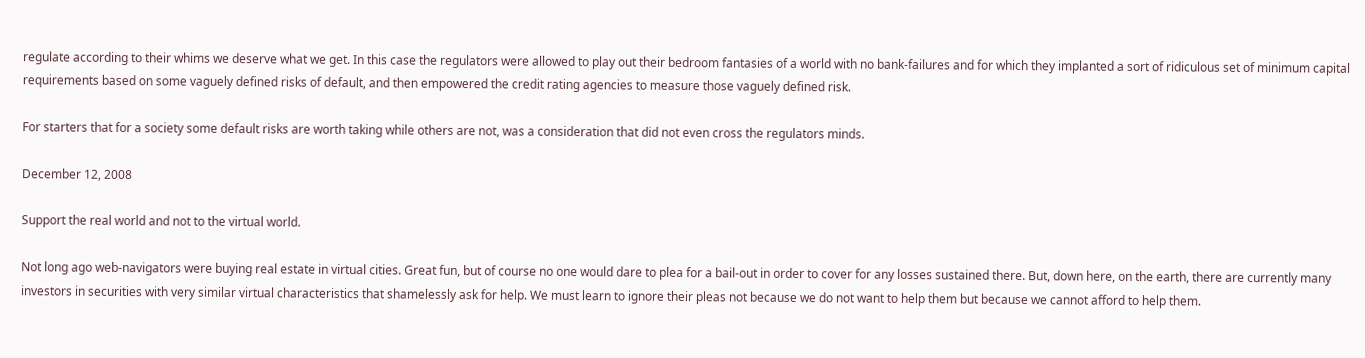regulate according to their whims we deserve what we get. In this case the regulators were allowed to play out their bedroom fantasies of a world with no bank-failures and for which they implanted a sort of ridiculous set of minimum capital requirements based on some vaguely defined risks of default, and then empowered the credit rating agencies to measure those vaguely defined risk.

For starters that for a society some default risks are worth taking while others are not, was a consideration that did not even cross the regulators minds.

December 12, 2008

Support the real world and not to the virtual world.

Not long ago web-navigators were buying real estate in virtual cities. Great fun, but of course no one would dare to plea for a bail-out in order to cover for any losses sustained there. But, down here, on the earth, there are currently many investors in securities with very similar virtual characteristics that shamelessly ask for help. We must learn to ignore their pleas not because we do not want to help them but because we cannot afford to help them.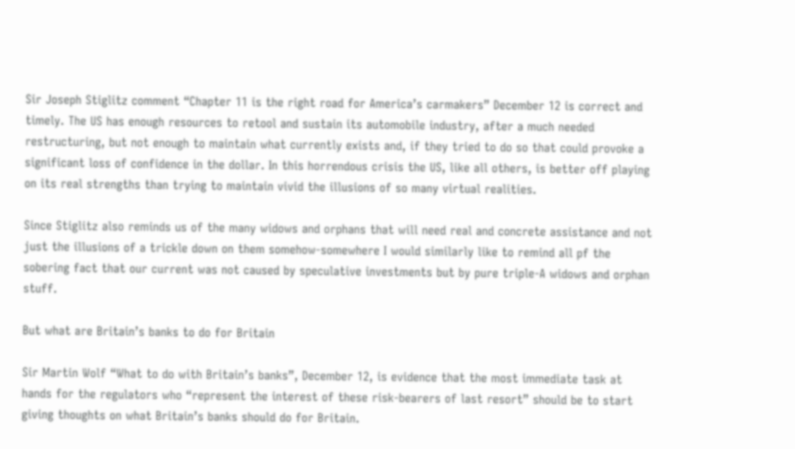Sir Joseph Stiglitz comment “Chapter 11 is the right road for America’s carmakers” December 12 is correct and timely. The US has enough resources to retool and sustain its automobile industry, after a much needed restructuring, but not enough to maintain what currently exists and, if they tried to do so that could provoke a significant loss of confidence in the dollar. In this horrendous crisis the US, like all others, is better off playing on its real strengths than trying to maintain vivid the illusions of so many virtual realities.

Since Stiglitz also reminds us of the many widows and orphans that will need real and concrete assistance and not just the illusions of a trickle down on them somehow-somewhere I would similarly like to remind all pf the sobering fact that our current was not caused by speculative investments but by pure triple-A widows and orphan stuff.

But what are Britain’s banks to do for Britain

Sir Martin Wolf “What to do with Britain’s banks”, December 12, is evidence that the most immediate task at hands for the regulators who “represent the interest of these risk-bearers of last resort” should be to start giving thoughts on what Britain’s banks should do for Britain.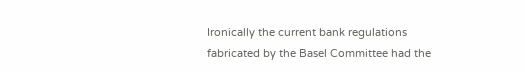Ironically the current bank regulations fabricated by the Basel Committee had the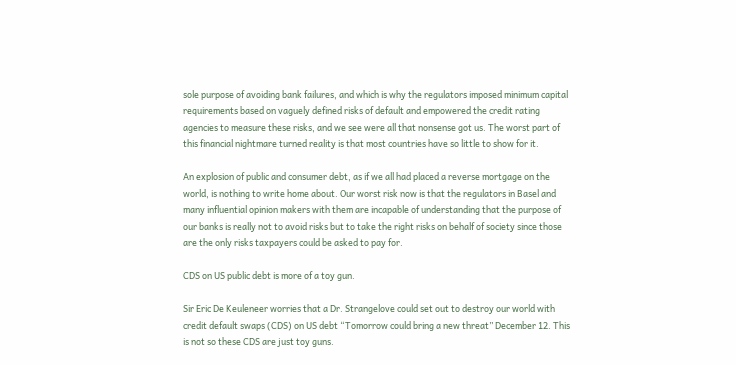sole purpose of avoiding bank failures, and which is why the regulators imposed minimum capital requirements based on vaguely defined risks of default and empowered the credit rating agencies to measure these risks, and we see were all that nonsense got us. The worst part of this financial nightmare turned reality is that most countries have so little to show for it.

An explosion of public and consumer debt, as if we all had placed a reverse mortgage on the world, is nothing to write home about. Our worst risk now is that the regulators in Basel and many influential opinion makers with them are incapable of understanding that the purpose of our banks is really not to avoid risks but to take the right risks on behalf of society since those are the only risks taxpayers could be asked to pay for.

CDS on US public debt is more of a toy gun.

Sir Eric De Keuleneer worries that a Dr. Strangelove could set out to destroy our world with credit default swaps (CDS) on US debt “Tomorrow could bring a new threat” December 12. This is not so these CDS are just toy guns.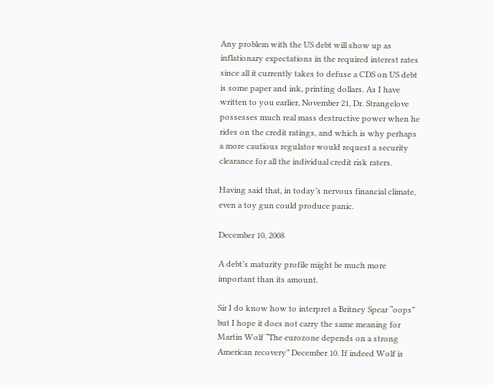Any problem with the US debt will show up as inflationary expectations in the required interest rates since all it currently takes to defuse a CDS on US debt is some paper and ink, printing dollars. As I have written to you earlier, November 21, Dr. Strangelove possesses much real mass destructive power when he rides on the credit ratings, and which is why perhaps a more cautious regulator would request a security clearance for all the individual credit risk raters.

Having said that, in today’s nervous financial climate, even a toy gun could produce panic.

December 10, 2008

A debt’s maturity profile might be much more important than its amount.

Sir I do know how to interpret a Britney Spear “oops” but I hope it does not carry the same meaning for Martin Wolf “The eurozone depends on a strong American recovery” December 10. If indeed Wolf is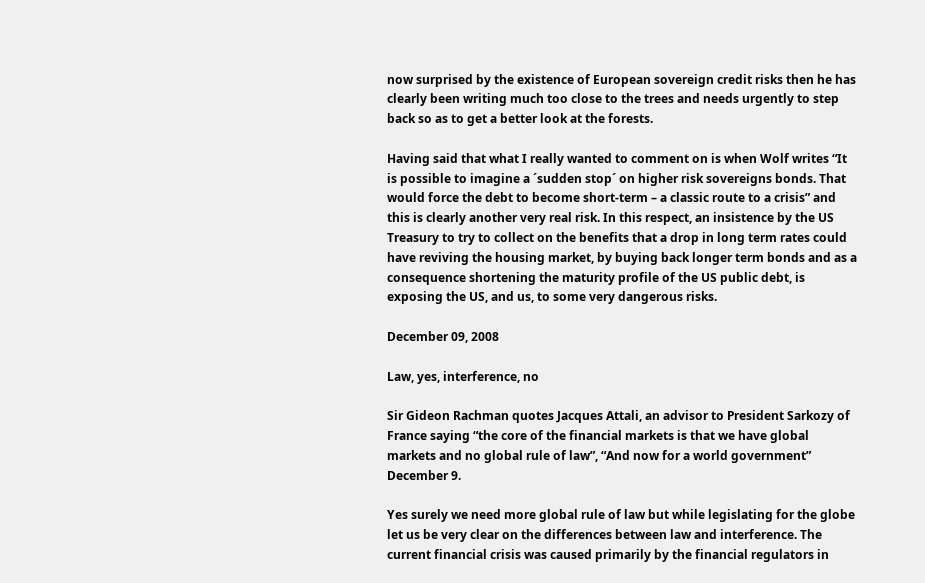now surprised by the existence of European sovereign credit risks then he has clearly been writing much too close to the trees and needs urgently to step back so as to get a better look at the forests.

Having said that what I really wanted to comment on is when Wolf writes “It is possible to imagine a ´sudden stop´ on higher risk sovereigns bonds. That would force the debt to become short-term – a classic route to a crisis” and this is clearly another very real risk. In this respect, an insistence by the US Treasury to try to collect on the benefits that a drop in long term rates could have reviving the housing market, by buying back longer term bonds and as a consequence shortening the maturity profile of the US public debt, is exposing the US, and us, to some very dangerous risks.

December 09, 2008

Law, yes, interference, no

Sir Gideon Rachman quotes Jacques Attali, an advisor to President Sarkozy of France saying “the core of the financial markets is that we have global markets and no global rule of law”, “And now for a world government” December 9.

Yes surely we need more global rule of law but while legislating for the globe let us be very clear on the differences between law and interference. The current financial crisis was caused primarily by the financial regulators in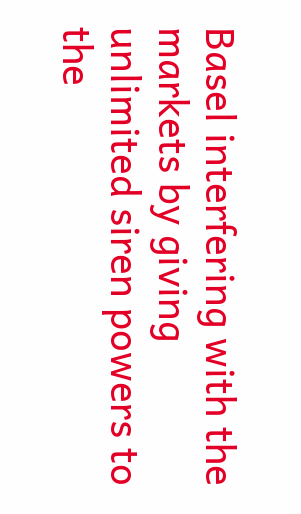Basel interfering with the markets by giving unlimited siren powers to the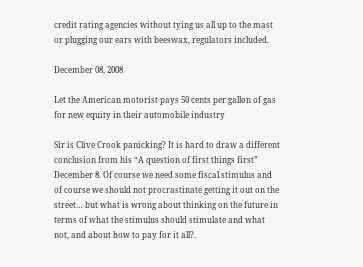credit rating agencies without tying us all up to the mast or plugging our ears with beeswax, regulators included.

December 08, 2008

Let the American motorist pays 50 cents per gallon of gas for new equity in their automobile industry

Sir is Clive Crook panicking? It is hard to draw a different conclusion from his “A question of first things first” December 8. Of course we need some fiscal stimulus and of course we should not procrastinate getting it out on the street… but what is wrong about thinking on the future in terms of what the stimulus should stimulate and what not, and about how to pay for it all?.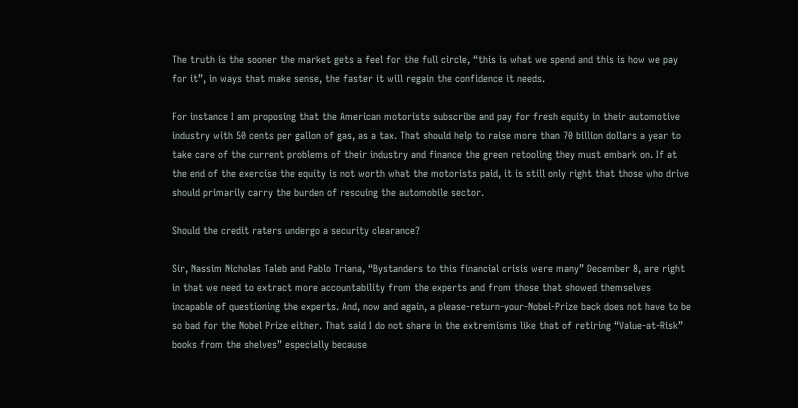The truth is the sooner the market gets a feel for the full circle, “this is what we spend and this is how we pay for it”, in ways that make sense, the faster it will regain the confidence it needs.

For instance I am proposing that the American motorists subscribe and pay for fresh equity in their automotive industry with 50 cents per gallon of gas, as a tax. That should help to raise more than 70 billion dollars a year to take care of the current problems of their industry and finance the green retooling they must embark on. If at the end of the exercise the equity is not worth what the motorists paid, it is still only right that those who drive should primarily carry the burden of rescuing the automobile sector.

Should the credit raters undergo a security clearance?

Sir, Nassim Nicholas Taleb and Pablo Triana, “Bystanders to this financial crisis were many” December 8, are right in that we need to extract more accountability from the experts and from those that showed themselves incapable of questioning the experts. And, now and again, a please-return-your-Nobel-Prize back does not have to be so bad for the Nobel Prize either. That said I do not share in the extremisms like that of retiring “Value-at-Risk” books from the shelves” especially because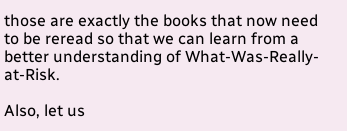those are exactly the books that now need to be reread so that we can learn from a better understanding of What-Was-Really-at-Risk.

Also, let us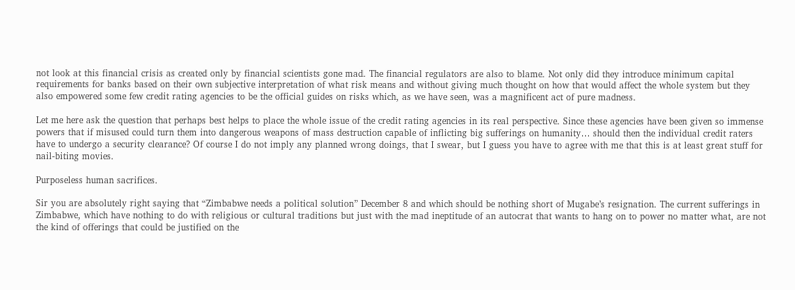not look at this financial crisis as created only by financial scientists gone mad. The financial regulators are also to blame. Not only did they introduce minimum capital requirements for banks based on their own subjective interpretation of what risk means and without giving much thought on how that would affect the whole system but they also empowered some few credit rating agencies to be the official guides on risks which, as we have seen, was a magnificent act of pure madness.

Let me here ask the question that perhaps best helps to place the whole issue of the credit rating agencies in its real perspective. Since these agencies have been given so immense powers that if misused could turn them into dangerous weapons of mass destruction capable of inflicting big sufferings on humanity… should then the individual credit raters have to undergo a security clearance? Of course I do not imply any planned wrong doings, that I swear, but I guess you have to agree with me that this is at least great stuff for nail-biting movies.

Purposeless human sacrifices.

Sir you are absolutely right saying that “Zimbabwe needs a political solution” December 8 and which should be nothing short of Mugabe’s resignation. The current sufferings in Zimbabwe, which have nothing to do with religious or cultural traditions but just with the mad ineptitude of an autocrat that wants to hang on to power no matter what, are not the kind of offerings that could be justified on the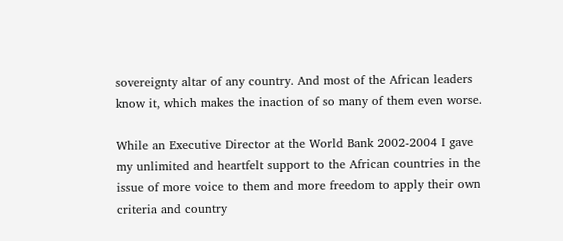sovereignty altar of any country. And most of the African leaders know it, which makes the inaction of so many of them even worse.

While an Executive Director at the World Bank 2002-2004 I gave my unlimited and heartfelt support to the African countries in the issue of more voice to them and more freedom to apply their own criteria and country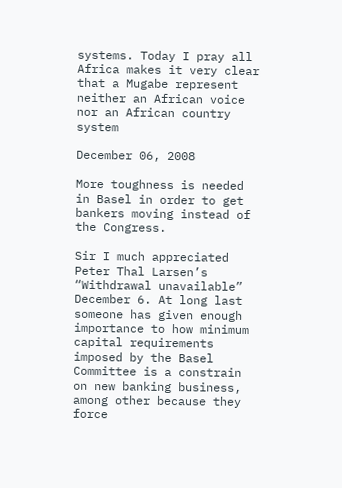systems. Today I pray all Africa makes it very clear that a Mugabe represent neither an African voice nor an African country system

December 06, 2008

More toughness is needed in Basel in order to get bankers moving instead of the Congress.

Sir I much appreciated Peter Thal Larsen’s “Withdrawal unavailable” December 6. At long last someone has given enough importance to how minimum capital requirements imposed by the Basel Committee is a constrain on new banking business, among other because they force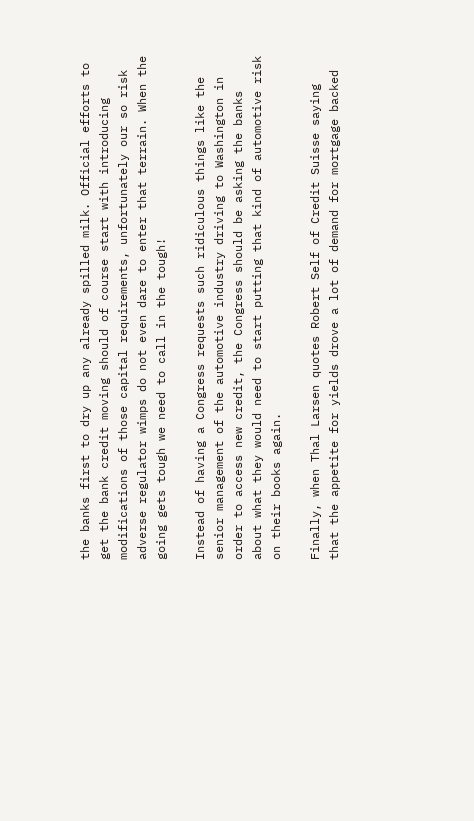the banks first to dry up any already spilled milk. Official efforts to get the bank credit moving should of course start with introducing modifications of those capital requirements, unfortunately our so risk adverse regulator wimps do not even dare to enter that terrain. When the going gets tough we need to call in the tough!

Instead of having a Congress requests such ridiculous things like the senior management of the automotive industry driving to Washington in order to access new credit, the Congress should be asking the banks about what they would need to start putting that kind of automotive risk on their books again.

Finally, when Thal Larsen quotes Robert Self of Credit Suisse saying that the appetite for yields drove a lot of demand for mortgage backed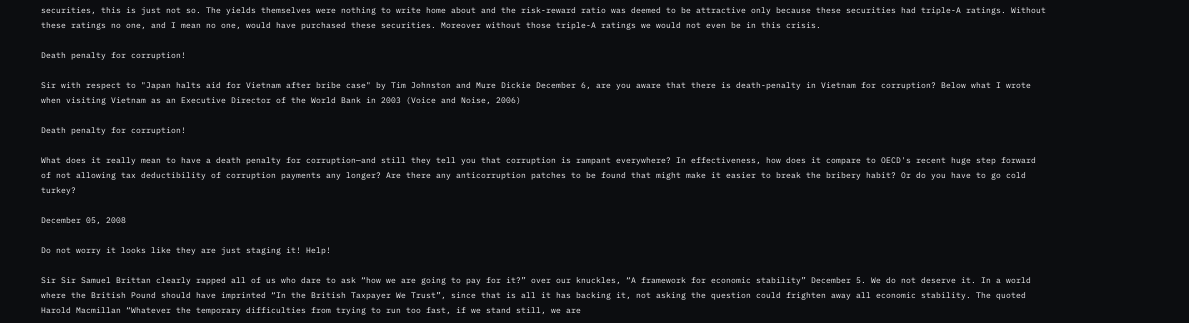securities, this is just not so. The yields themselves were nothing to write home about and the risk-reward ratio was deemed to be attractive only because these securities had triple-A ratings. Without these ratings no one, and I mean no one, would have purchased these securities. Moreover without those triple-A ratings we would not even be in this crisis.

Death penalty for corruption!

Sir with respect to "Japan halts aid for Vietnam after bribe case" by Tim Johnston and Mure Dickie December 6, are you aware that there is death-penalty in Vietnam for corruption? Below what I wrote when visiting Vietnam as an Executive Director of the World Bank in 2003 (Voice and Noise, 2006)

Death penalty for corruption!

What does it really mean to have a death penalty for corruption—and still they tell you that corruption is rampant everywhere? In effectiveness, how does it compare to OECD's recent huge step forward of not allowing tax deductibility of corruption payments any longer? Are there any anticorruption patches to be found that might make it easier to break the bribery habit? Or do you have to go cold turkey?

December 05, 2008

Do not worry it looks like they are just staging it! Help!

Sir Sir Samuel Brittan clearly rapped all of us who dare to ask “how we are going to pay for it?” over our knuckles, “A framework for economic stability” December 5. We do not deserve it. In a world where the British Pound should have imprinted “In the British Taxpayer We Trust”, since that is all it has backing it, not asking the question could frighten away all economic stability. The quoted Harold Macmillan “Whatever the temporary difficulties from trying to run too fast, if we stand still, we are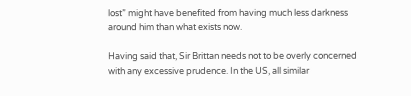lost” might have benefited from having much less darkness around him than what exists now.

Having said that, Sir Brittan needs not to be overly concerned with any excessive prudence. In the US, all similar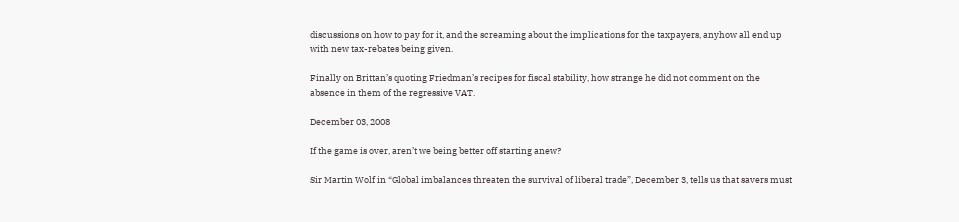discussions on how to pay for it, and the screaming about the implications for the taxpayers, anyhow all end up with new tax-rebates being given.

Finally on Brittan’s quoting Friedman’s recipes for fiscal stability, how strange he did not comment on the absence in them of the regressive VAT.

December 03, 2008

If the game is over, aren’t we being better off starting anew?

Sir Martin Wolf in “Global imbalances threaten the survival of liberal trade”, December 3, tells us that savers must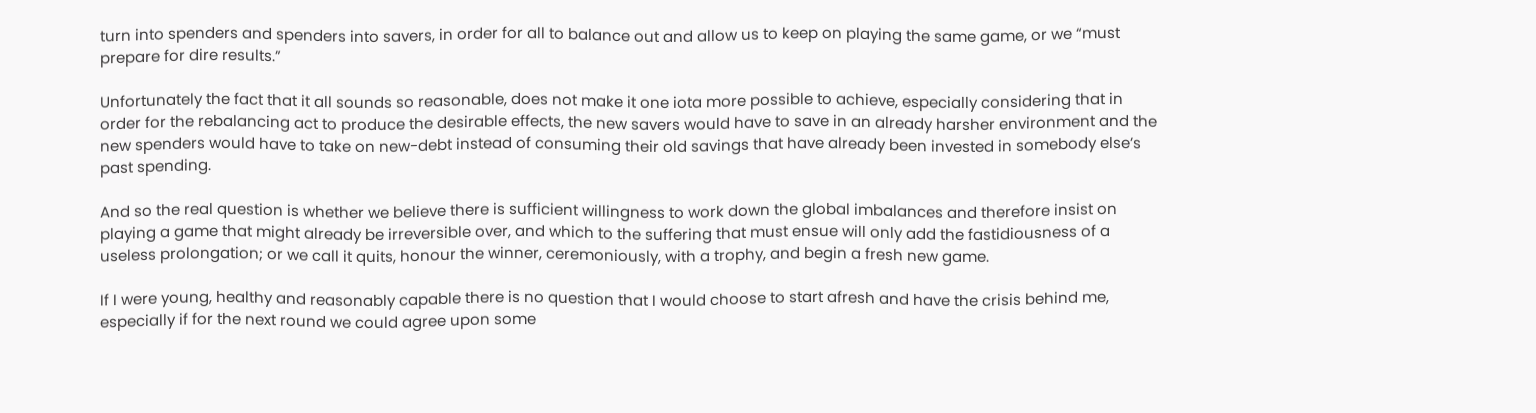turn into spenders and spenders into savers, in order for all to balance out and allow us to keep on playing the same game, or we “must prepare for dire results.”

Unfortunately the fact that it all sounds so reasonable, does not make it one iota more possible to achieve, especially considering that in order for the rebalancing act to produce the desirable effects, the new savers would have to save in an already harsher environment and the new spenders would have to take on new-debt instead of consuming their old savings that have already been invested in somebody else’s past spending.

And so the real question is whether we believe there is sufficient willingness to work down the global imbalances and therefore insist on playing a game that might already be irreversible over, and which to the suffering that must ensue will only add the fastidiousness of a useless prolongation; or we call it quits, honour the winner, ceremoniously, with a trophy, and begin a fresh new game.

If I were young, healthy and reasonably capable there is no question that I would choose to start afresh and have the crisis behind me, especially if for the next round we could agree upon some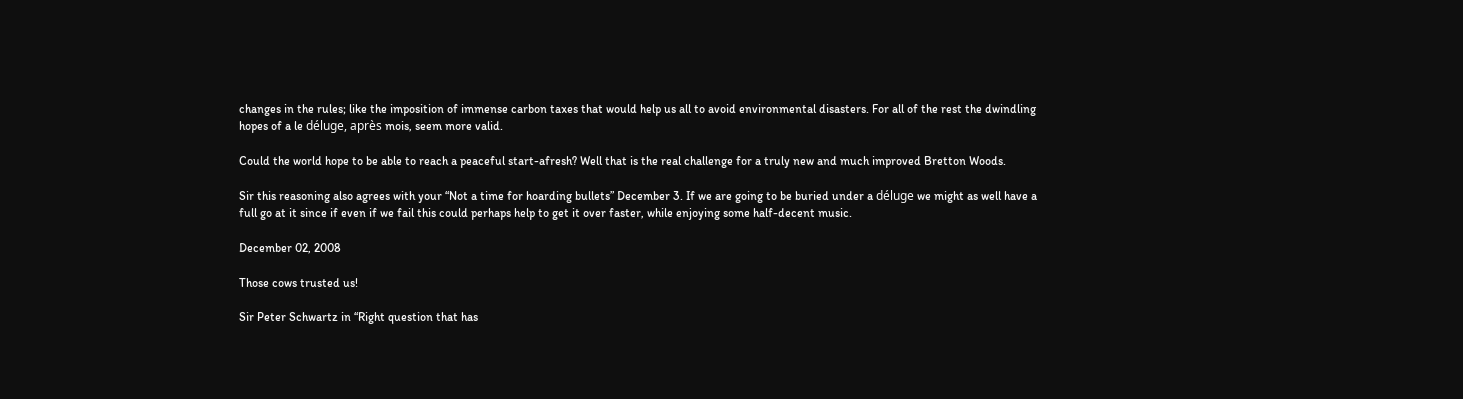changes in the rules; like the imposition of immense carbon taxes that would help us all to avoid environmental disasters. For all of the rest the dwindling hopes of a le déluge, après mois, seem more valid.

Could the world hope to be able to reach a peaceful start-afresh? Well that is the real challenge for a truly new and much improved Bretton Woods.

Sir this reasoning also agrees with your “Not a time for hoarding bullets” December 3. If we are going to be buried under a déluge we might as well have a full go at it since if even if we fail this could perhaps help to get it over faster, while enjoying some half-decent music.

December 02, 2008

Those cows trusted us!

Sir Peter Schwartz in “Right question that has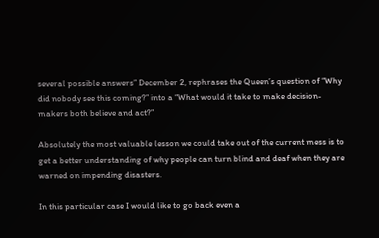several possible answers” December 2, rephrases the Queen’s question of “Why did nobody see this coming?” into a “What would it take to make decision-makers both believe and act?”

Absolutely the most valuable lesson we could take out of the current mess is to get a better understanding of why people can turn blind and deaf when they are warned on impending disasters.

In this particular case I would like to go back even a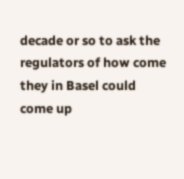decade or so to ask the regulators of how come they in Basel could come up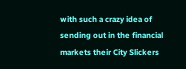with such a crazy idea of sending out in the financial markets their City Slickers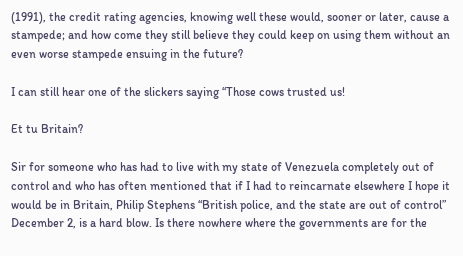(1991), the credit rating agencies, knowing well these would, sooner or later, cause a stampede; and how come they still believe they could keep on using them without an even worse stampede ensuing in the future?

I can still hear one of the slickers saying “Those cows trusted us!

Et tu Britain?

Sir for someone who has had to live with my state of Venezuela completely out of control and who has often mentioned that if I had to reincarnate elsewhere I hope it would be in Britain, Philip Stephens “British police, and the state are out of control” December 2, is a hard blow. Is there nowhere where the governments are for the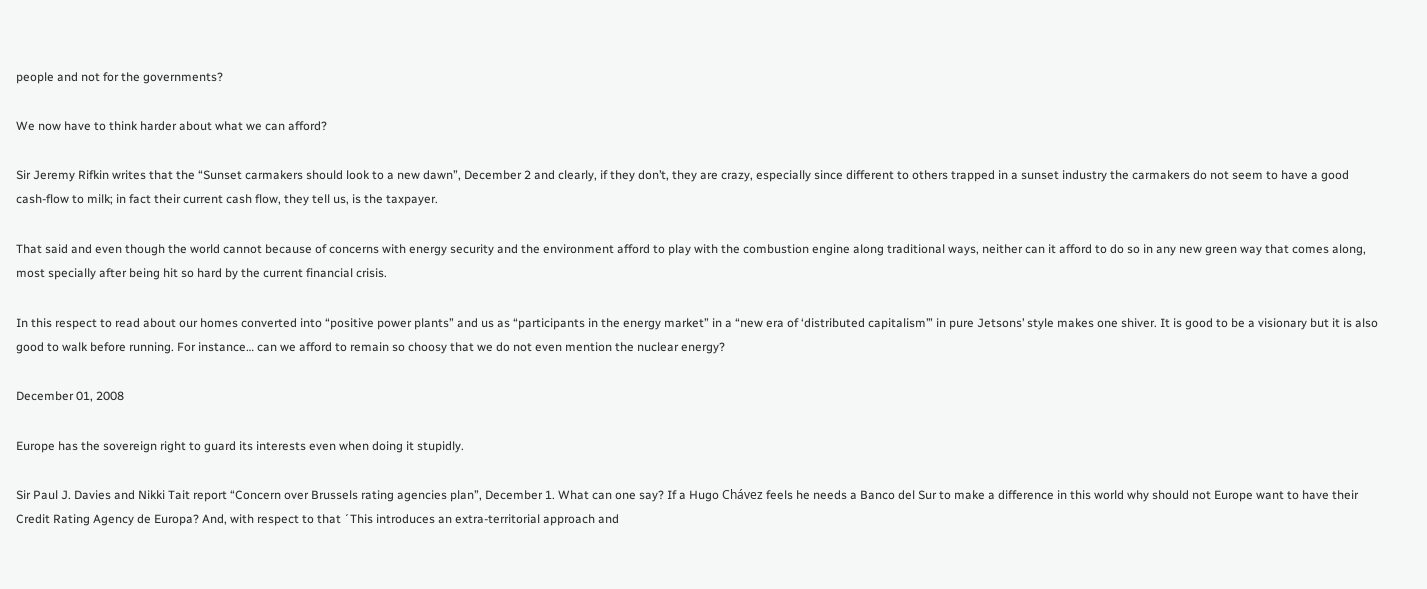people and not for the governments?

We now have to think harder about what we can afford?

Sir Jeremy Rifkin writes that the “Sunset carmakers should look to a new dawn”, December 2 and clearly, if they don’t, they are crazy, especially since different to others trapped in a sunset industry the carmakers do not seem to have a good cash-flow to milk; in fact their current cash flow, they tell us, is the taxpayer.

That said and even though the world cannot because of concerns with energy security and the environment afford to play with the combustion engine along traditional ways, neither can it afford to do so in any new green way that comes along, most specially after being hit so hard by the current financial crisis.

In this respect to read about our homes converted into “positive power plants” and us as “participants in the energy market” in a “new era of ‘distributed capitalism’” in pure Jetsons’ style makes one shiver. It is good to be a visionary but it is also good to walk before running. For instance… can we afford to remain so choosy that we do not even mention the nuclear energy?

December 01, 2008

Europe has the sovereign right to guard its interests even when doing it stupidly.

Sir Paul J. Davies and Nikki Tait report “Concern over Brussels rating agencies plan”, December 1. What can one say? If a Hugo Chávez feels he needs a Banco del Sur to make a difference in this world why should not Europe want to have their Credit Rating Agency de Europa? And, with respect to that ´This introduces an extra-territorial approach and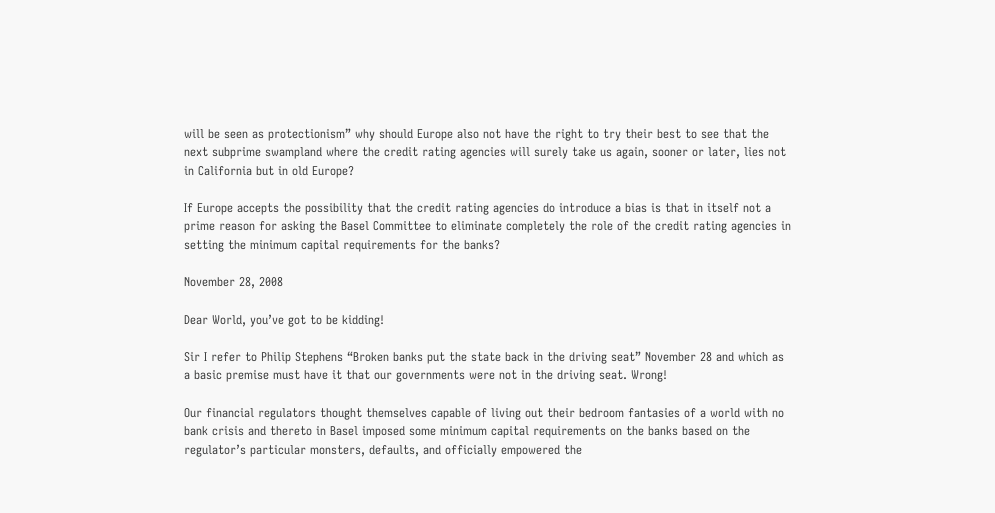will be seen as protectionism” why should Europe also not have the right to try their best to see that the next subprime swampland where the credit rating agencies will surely take us again, sooner or later, lies not in California but in old Europe?

If Europe accepts the possibility that the credit rating agencies do introduce a bias is that in itself not a prime reason for asking the Basel Committee to eliminate completely the role of the credit rating agencies in setting the minimum capital requirements for the banks?

November 28, 2008

Dear World, you’ve got to be kidding!

Sir I refer to Philip Stephens “Broken banks put the state back in the driving seat” November 28 and which as a basic premise must have it that our governments were not in the driving seat. Wrong!

Our financial regulators thought themselves capable of living out their bedroom fantasies of a world with no bank crisis and thereto in Basel imposed some minimum capital requirements on the banks based on the regulator’s particular monsters, defaults, and officially empowered the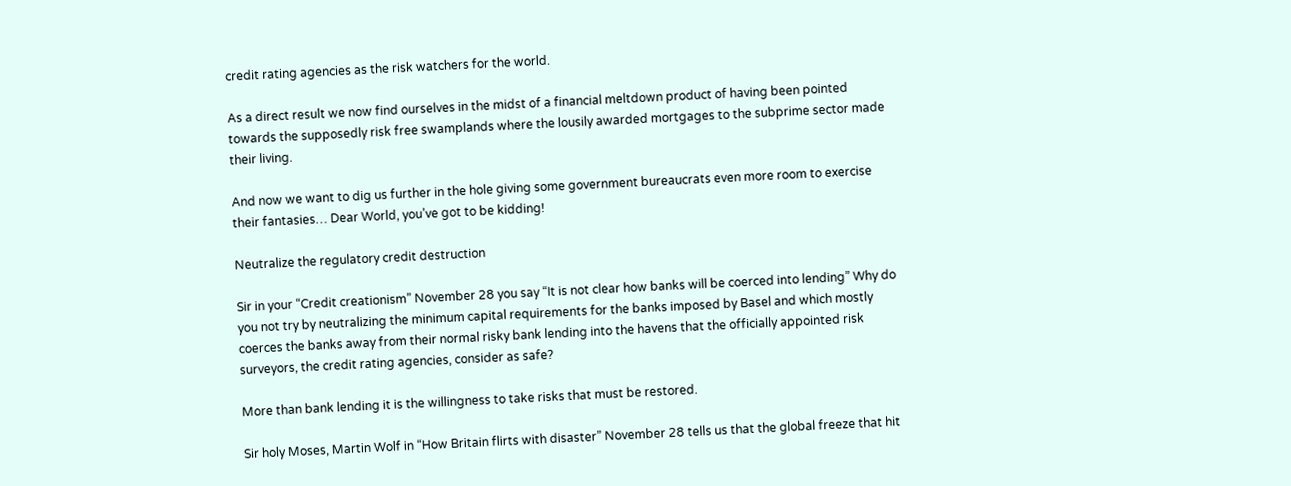credit rating agencies as the risk watchers for the world.

As a direct result we now find ourselves in the midst of a financial meltdown product of having been pointed towards the supposedly risk free swamplands where the lousily awarded mortgages to the subprime sector made their living.

And now we want to dig us further in the hole giving some government bureaucrats even more room to exercise their fantasies… Dear World, you’ve got to be kidding!

Neutralize the regulatory credit destruction

Sir in your “Credit creationism” November 28 you say “It is not clear how banks will be coerced into lending” Why do you not try by neutralizing the minimum capital requirements for the banks imposed by Basel and which mostly coerces the banks away from their normal risky bank lending into the havens that the officially appointed risk surveyors, the credit rating agencies, consider as safe?

More than bank lending it is the willingness to take risks that must be restored.

Sir holy Moses, Martin Wolf in “How Britain flirts with disaster” November 28 tells us that the global freeze that hit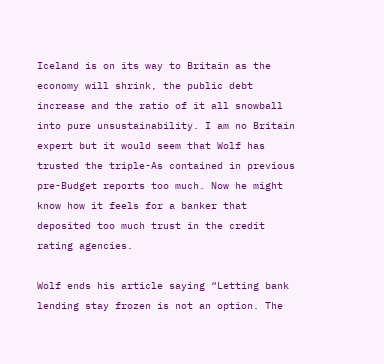Iceland is on its way to Britain as the economy will shrink, the public debt increase and the ratio of it all snowball into pure unsustainability. I am no Britain expert but it would seem that Wolf has trusted the triple-As contained in previous pre-Budget reports too much. Now he might know how it feels for a banker that deposited too much trust in the credit rating agencies.

Wolf ends his article saying “Letting bank lending stay frozen is not an option. The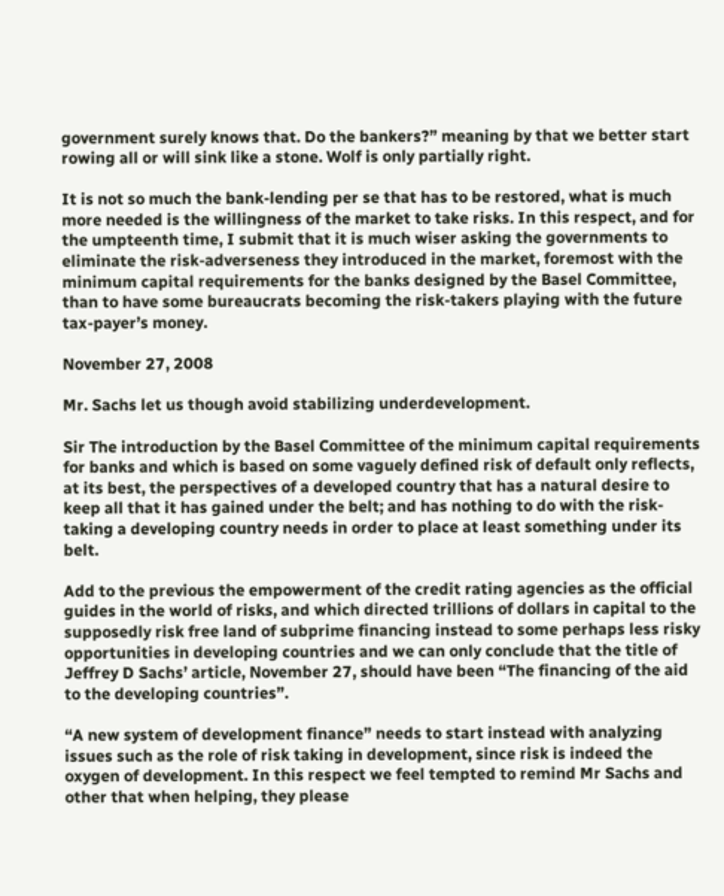government surely knows that. Do the bankers?” meaning by that we better start rowing all or will sink like a stone. Wolf is only partially right.

It is not so much the bank-lending per se that has to be restored, what is much more needed is the willingness of the market to take risks. In this respect, and for the umpteenth time, I submit that it is much wiser asking the governments to eliminate the risk-adverseness they introduced in the market, foremost with the minimum capital requirements for the banks designed by the Basel Committee, than to have some bureaucrats becoming the risk-takers playing with the future tax-payer’s money.

November 27, 2008

Mr. Sachs let us though avoid stabilizing underdevelopment.

Sir The introduction by the Basel Committee of the minimum capital requirements for banks and which is based on some vaguely defined risk of default only reflects, at its best, the perspectives of a developed country that has a natural desire to keep all that it has gained under the belt; and has nothing to do with the risk-taking a developing country needs in order to place at least something under its belt.

Add to the previous the empowerment of the credit rating agencies as the official guides in the world of risks, and which directed trillions of dollars in capital to the supposedly risk free land of subprime financing instead to some perhaps less risky opportunities in developing countries and we can only conclude that the title of Jeffrey D Sachs’ article, November 27, should have been “The financing of the aid to the developing countries”.

“A new system of development finance” needs to start instead with analyzing issues such as the role of risk taking in development, since risk is indeed the oxygen of development. In this respect we feel tempted to remind Mr Sachs and other that when helping, they please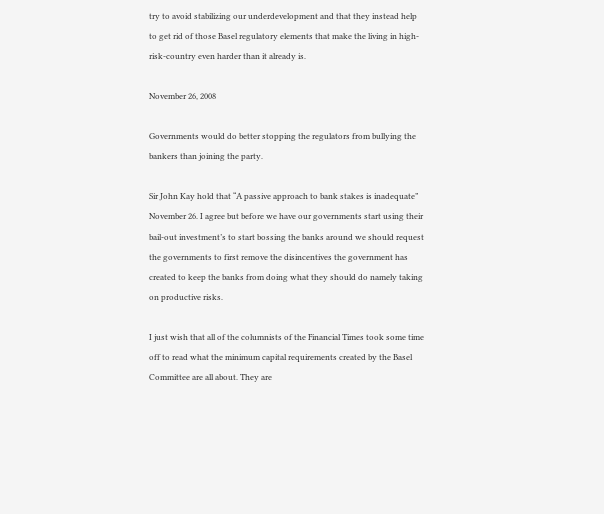try to avoid stabilizing our underdevelopment and that they instead help to get rid of those Basel regulatory elements that make the living in high-risk-country even harder than it already is.

November 26, 2008

Governments would do better stopping the regulators from bullying the bankers than joining the party.

Sir John Kay hold that “A passive approach to bank stakes is inadequate” November 26. I agree but before we have our governments start using their bail-out investment’s to start bossing the banks around we should request the governments to first remove the disincentives the government has created to keep the banks from doing what they should do namely taking on productive risks.

I just wish that all of the columnists of the Financial Times took some time off to read what the minimum capital requirements created by the Basel Committee are all about. They are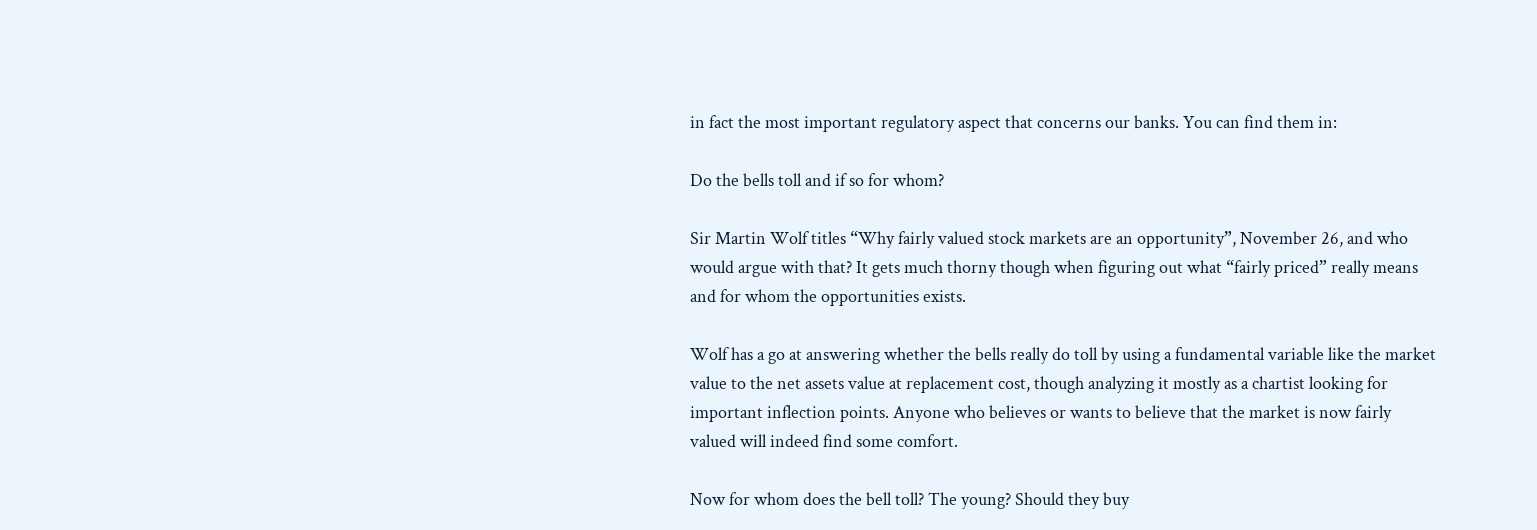in fact the most important regulatory aspect that concerns our banks. You can find them in:

Do the bells toll and if so for whom?

Sir Martin Wolf titles “Why fairly valued stock markets are an opportunity”, November 26, and who would argue with that? It gets much thorny though when figuring out what “fairly priced” really means and for whom the opportunities exists.

Wolf has a go at answering whether the bells really do toll by using a fundamental variable like the market value to the net assets value at replacement cost, though analyzing it mostly as a chartist looking for important inflection points. Anyone who believes or wants to believe that the market is now fairly valued will indeed find some comfort.

Now for whom does the bell toll? The young? Should they buy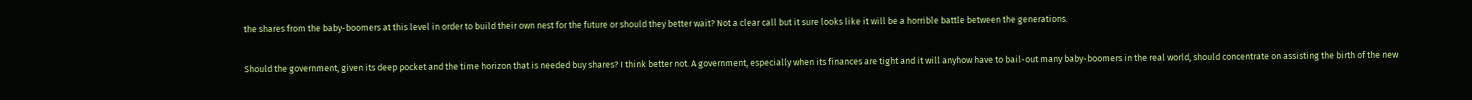the shares from the baby-boomers at this level in order to build their own nest for the future or should they better wait? Not a clear call but it sure looks like it will be a horrible battle between the generations.

Should the government, given its deep pocket and the time horizon that is needed buy shares? I think better not. A government, especially when its finances are tight and it will anyhow have to bail-out many baby-boomers in the real world, should concentrate on assisting the birth of the new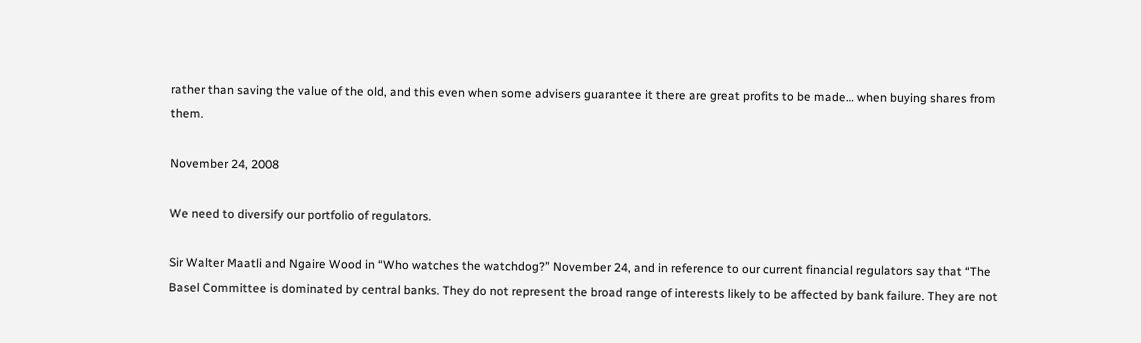rather than saving the value of the old, and this even when some advisers guarantee it there are great profits to be made… when buying shares from them.

November 24, 2008

We need to diversify our portfolio of regulators.

Sir Walter Maatli and Ngaire Wood in “Who watches the watchdog?” November 24, and in reference to our current financial regulators say that “The Basel Committee is dominated by central banks. They do not represent the broad range of interests likely to be affected by bank failure. They are not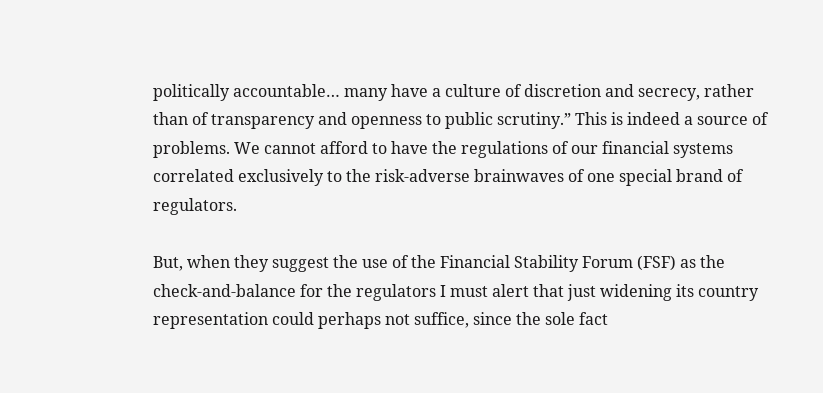politically accountable… many have a culture of discretion and secrecy, rather than of transparency and openness to public scrutiny.” This is indeed a source of problems. We cannot afford to have the regulations of our financial systems correlated exclusively to the risk-adverse brainwaves of one special brand of regulators.

But, when they suggest the use of the Financial Stability Forum (FSF) as the check-and-balance for the regulators I must alert that just widening its country representation could perhaps not suffice, since the sole fact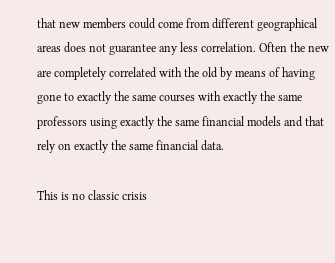that new members could come from different geographical areas does not guarantee any less correlation. Often the new are completely correlated with the old by means of having gone to exactly the same courses with exactly the same professors using exactly the same financial models and that rely on exactly the same financial data.

This is no classic crisis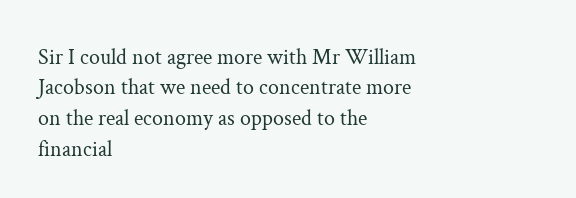Sir I could not agree more with Mr William Jacobson that we need to concentrate more on the real economy as opposed to the financial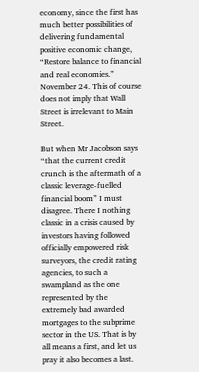economy, since the first has much better possibilities of delivering fundamental positive economic change, “Restore balance to financial and real economies.” November 24. This of course does not imply that Wall Street is irrelevant to Main Street.

But when Mr Jacobson says “that the current credit crunch is the aftermath of a classic leverage-fuelled financial boom” I must disagree. There I nothing classic in a crisis caused by investors having followed officially empowered risk surveyors, the credit rating agencies, to such a swampland as the one represented by the extremely bad awarded mortgages to the subprime sector in the US. That is by all means a first, and let us pray it also becomes a last.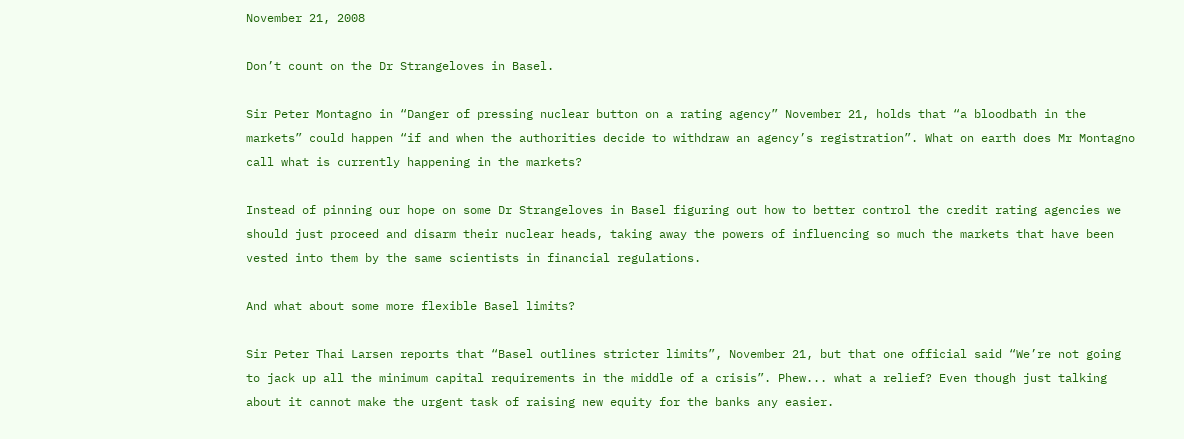November 21, 2008

Don’t count on the Dr Strangeloves in Basel.

Sir Peter Montagno in “Danger of pressing nuclear button on a rating agency” November 21, holds that “a bloodbath in the markets” could happen “if and when the authorities decide to withdraw an agency’s registration”. What on earth does Mr Montagno call what is currently happening in the markets?

Instead of pinning our hope on some Dr Strangeloves in Basel figuring out how to better control the credit rating agencies we should just proceed and disarm their nuclear heads, taking away the powers of influencing so much the markets that have been vested into them by the same scientists in financial regulations.

And what about some more flexible Basel limits?

Sir Peter Thai Larsen reports that “Basel outlines stricter limits”, November 21, but that one official said “We’re not going to jack up all the minimum capital requirements in the middle of a crisis”. Phew... what a relief? Even though just talking about it cannot make the urgent task of raising new equity for the banks any easier.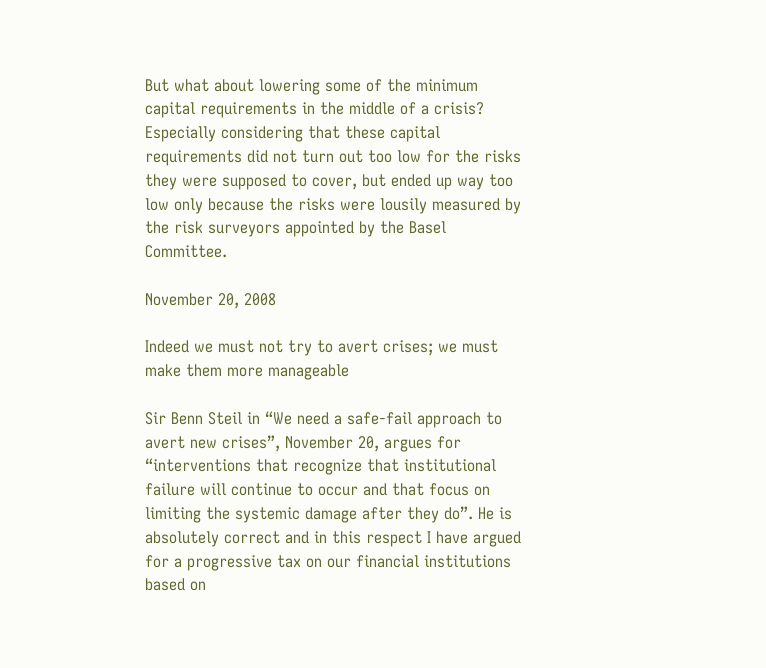But what about lowering some of the minimum capital requirements in the middle of a crisis? Especially considering that these capital requirements did not turn out too low for the risks they were supposed to cover, but ended up way too low only because the risks were lousily measured by the risk surveyors appointed by the Basel Committee.

November 20, 2008

Indeed we must not try to avert crises; we must make them more manageable

Sir Benn Steil in “We need a safe-fail approach to avert new crises”, November 20, argues for “interventions that recognize that institutional failure will continue to occur and that focus on limiting the systemic damage after they do”. He is absolutely correct and in this respect I have argued for a progressive tax on our financial institutions based on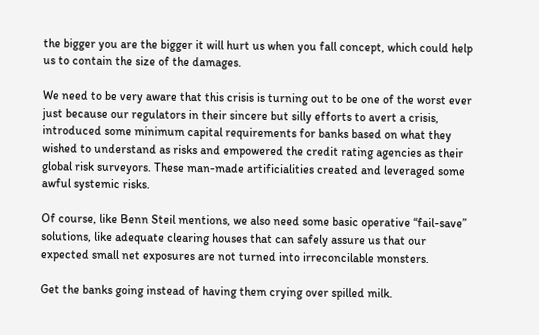the bigger you are the bigger it will hurt us when you fall concept, which could help us to contain the size of the damages.

We need to be very aware that this crisis is turning out to be one of the worst ever just because our regulators in their sincere but silly efforts to avert a crisis, introduced some minimum capital requirements for banks based on what they wished to understand as risks and empowered the credit rating agencies as their global risk surveyors. These man-made artificialities created and leveraged some awful systemic risks.

Of course, like Benn Steil mentions, we also need some basic operative “fail-save” solutions, like adequate clearing houses that can safely assure us that our expected small net exposures are not turned into irreconcilable monsters.

Get the banks going instead of having them crying over spilled milk.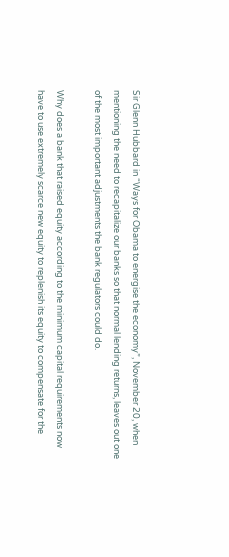Sir Glenn Hubbard in “Ways for Obama to energise the economy”, November 20, when mentioning the need to recapitalize our banks so that normal lending returns, leaves out one of the most important adjustments the bank regulators could do.

Why does a bank that raised equity according to the minimum capital requirements now have to use extremely scarce new equity to replenish its equity to compensate for the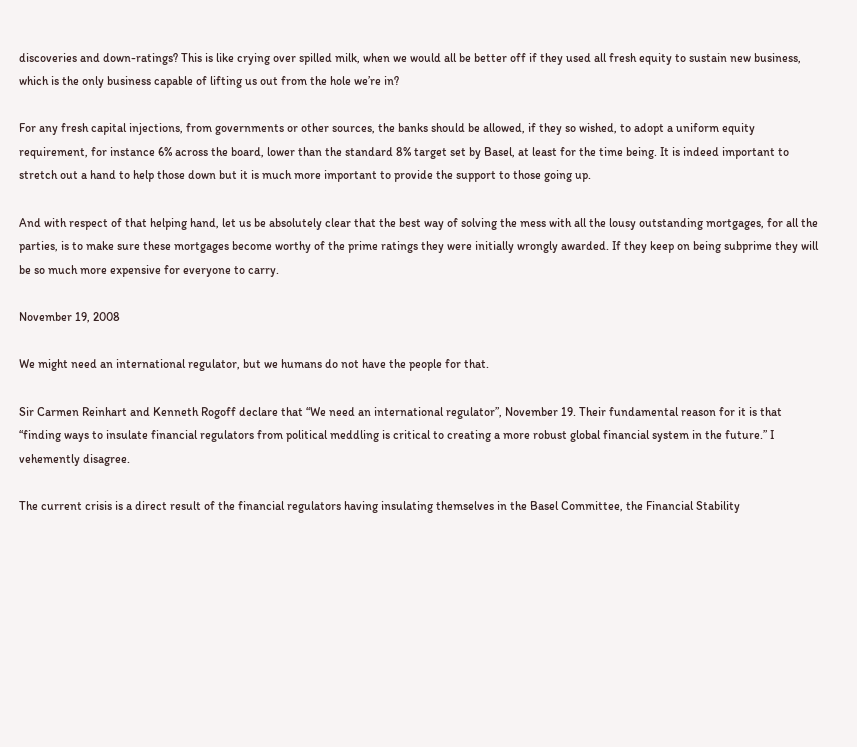discoveries and down-ratings? This is like crying over spilled milk, when we would all be better off if they used all fresh equity to sustain new business, which is the only business capable of lifting us out from the hole we’re in?

For any fresh capital injections, from governments or other sources, the banks should be allowed, if they so wished, to adopt a uniform equity requirement, for instance 6% across the board, lower than the standard 8% target set by Basel, at least for the time being. It is indeed important to stretch out a hand to help those down but it is much more important to provide the support to those going up.

And with respect of that helping hand, let us be absolutely clear that the best way of solving the mess with all the lousy outstanding mortgages, for all the parties, is to make sure these mortgages become worthy of the prime ratings they were initially wrongly awarded. If they keep on being subprime they will be so much more expensive for everyone to carry.

November 19, 2008

We might need an international regulator, but we humans do not have the people for that.

Sir Carmen Reinhart and Kenneth Rogoff declare that “We need an international regulator”, November 19. Their fundamental reason for it is that “finding ways to insulate financial regulators from political meddling is critical to creating a more robust global financial system in the future.” I vehemently disagree.

The current crisis is a direct result of the financial regulators having insulating themselves in the Basel Committee, the Financial Stability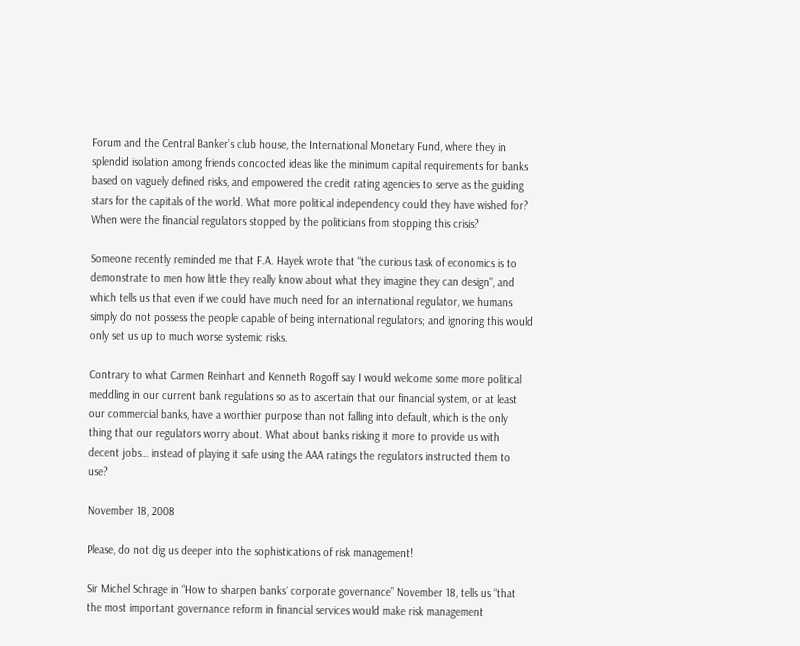Forum and the Central Banker’s club house, the International Monetary Fund, where they in splendid isolation among friends concocted ideas like the minimum capital requirements for banks based on vaguely defined risks, and empowered the credit rating agencies to serve as the guiding stars for the capitals of the world. What more political independency could they have wished for? When were the financial regulators stopped by the politicians from stopping this crisis?

Someone recently reminded me that F.A. Hayek wrote that "the curious task of economics is to demonstrate to men how little they really know about what they imagine they can design", and which tells us that even if we could have much need for an international regulator, we humans simply do not possess the people capable of being international regulators; and ignoring this would only set us up to much worse systemic risks.

Contrary to what Carmen Reinhart and Kenneth Rogoff say I would welcome some more political meddling in our current bank regulations so as to ascertain that our financial system, or at least our commercial banks, have a worthier purpose than not falling into default, which is the only thing that our regulators worry about. What about banks risking it more to provide us with decent jobs… instead of playing it safe using the AAA ratings the regulators instructed them to use?

November 18, 2008

Please, do not dig us deeper into the sophistications of risk management!

Sir Michel Schrage in “How to sharpen banks´ corporate governance” November 18, tells us “that the most important governance reform in financial services would make risk management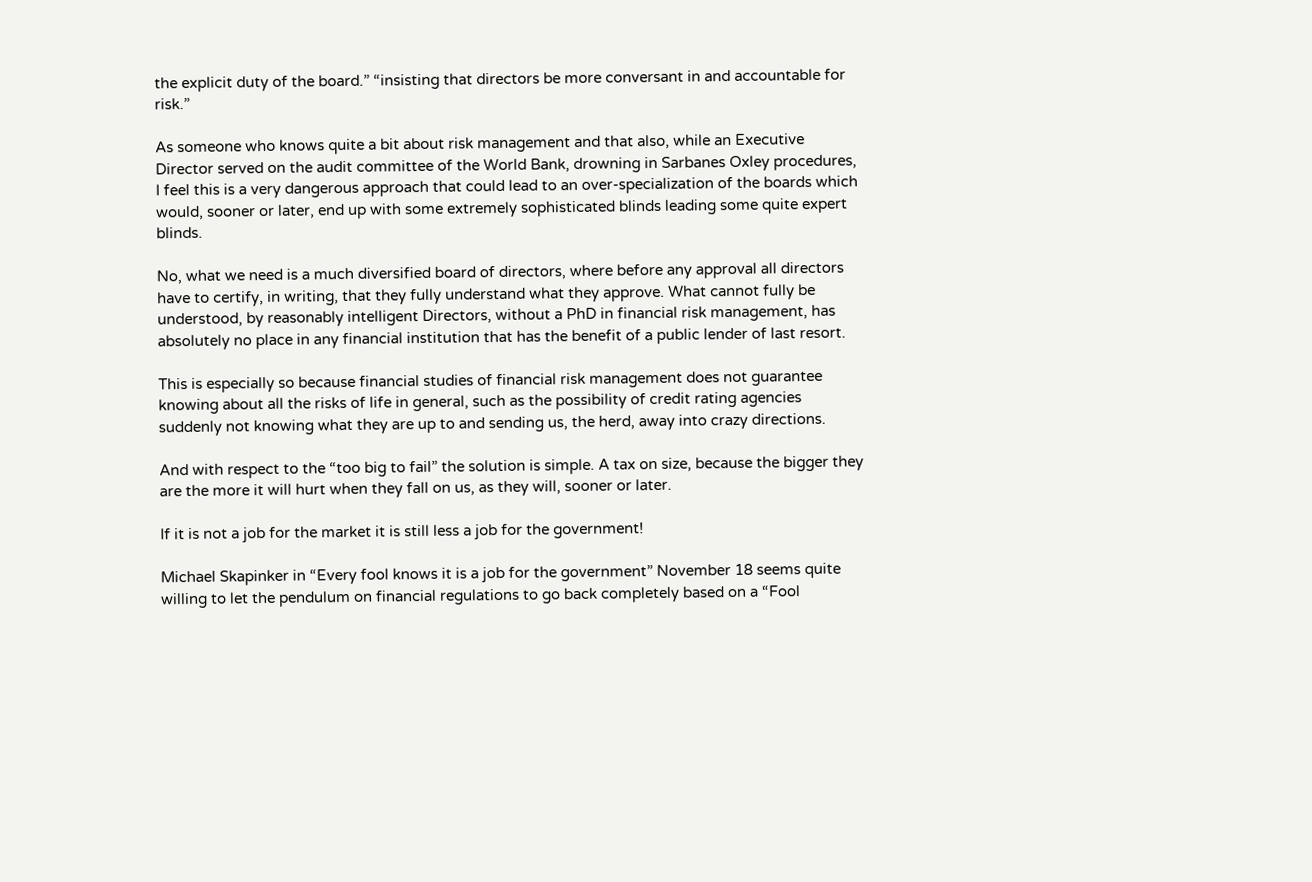the explicit duty of the board.” “insisting that directors be more conversant in and accountable for risk.”

As someone who knows quite a bit about risk management and that also, while an Executive Director served on the audit committee of the World Bank, drowning in Sarbanes Oxley procedures, I feel this is a very dangerous approach that could lead to an over-specialization of the boards which would, sooner or later, end up with some extremely sophisticated blinds leading some quite expert blinds.

No, what we need is a much diversified board of directors, where before any approval all directors have to certify, in writing, that they fully understand what they approve. What cannot fully be understood, by reasonably intelligent Directors, without a PhD in financial risk management, has absolutely no place in any financial institution that has the benefit of a public lender of last resort.

This is especially so because financial studies of financial risk management does not guarantee knowing about all the risks of life in general, such as the possibility of credit rating agencies suddenly not knowing what they are up to and sending us, the herd, away into crazy directions.

And with respect to the “too big to fail” the solution is simple. A tax on size, because the bigger they are the more it will hurt when they fall on us, as they will, sooner or later.

If it is not a job for the market it is still less a job for the government!

Michael Skapinker in “Every fool knows it is a job for the government” November 18 seems quite willing to let the pendulum on financial regulations to go back completely based on a “Fool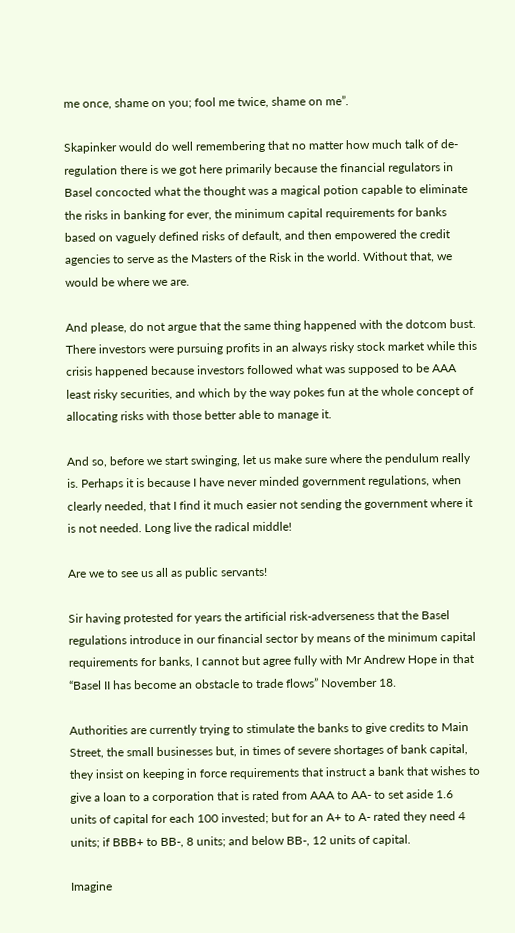me once, shame on you; fool me twice, shame on me”.

Skapinker would do well remembering that no matter how much talk of de-regulation there is we got here primarily because the financial regulators in Basel concocted what the thought was a magical potion capable to eliminate the risks in banking for ever, the minimum capital requirements for banks based on vaguely defined risks of default, and then empowered the credit agencies to serve as the Masters of the Risk in the world. Without that, we would be where we are.

And please, do not argue that the same thing happened with the dotcom bust. There investors were pursuing profits in an always risky stock market while this crisis happened because investors followed what was supposed to be AAA least risky securities, and which by the way pokes fun at the whole concept of allocating risks with those better able to manage it.

And so, before we start swinging, let us make sure where the pendulum really is. Perhaps it is because I have never minded government regulations, when clearly needed, that I find it much easier not sending the government where it is not needed. Long live the radical middle!

Are we to see us all as public servants!

Sir having protested for years the artificial risk-adverseness that the Basel regulations introduce in our financial sector by means of the minimum capital requirements for banks, I cannot but agree fully with Mr Andrew Hope in that “Basel II has become an obstacle to trade flows” November 18.

Authorities are currently trying to stimulate the banks to give credits to Main Street, the small businesses but, in times of severe shortages of bank capital, they insist on keeping in force requirements that instruct a bank that wishes to give a loan to a corporation that is rated from AAA to AA- to set aside 1.6 units of capital for each 100 invested; but for an A+ to A- rated they need 4 units; if BBB+ to BB-, 8 units; and below BB-, 12 units of capital.

Imagine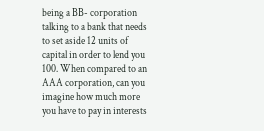being a BB- corporation talking to a bank that needs to set aside 12 units of capital in order to lend you 100. When compared to an AAA corporation, can you imagine how much more you have to pay in interests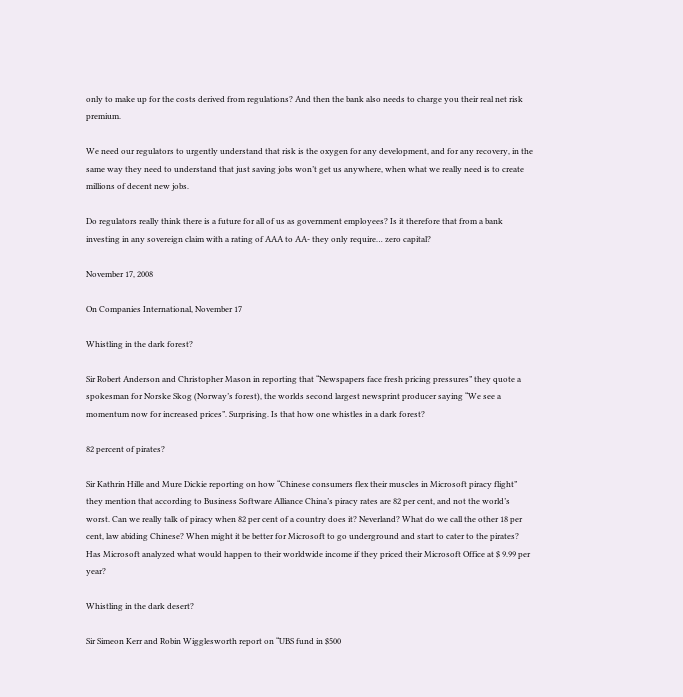only to make up for the costs derived from regulations? And then the bank also needs to charge you their real net risk premium.

We need our regulators to urgently understand that risk is the oxygen for any development, and for any recovery, in the same way they need to understand that just saving jobs won’t get us anywhere, when what we really need is to create millions of decent new jobs.

Do regulators really think there is a future for all of us as government employees? Is it therefore that from a bank investing in any sovereign claim with a rating of AAA to AA- they only require… zero capital?

November 17, 2008

On Companies International, November 17

Whistling in the dark forest?

Sir Robert Anderson and Christopher Mason in reporting that “Newspapers face fresh pricing pressures” they quote a spokesman for Norske Skog (Norway’s forest), the worlds second largest newsprint producer saying “We see a momentum now for increased prices”. Surprising. Is that how one whistles in a dark forest?

82 percent of pirates?

Sir Kathrin Hille and Mure Dickie reporting on how “Chinese consumers flex their muscles in Microsoft piracy flight” they mention that according to Business Software Alliance China’s piracy rates are 82 per cent, and not the world’s worst. Can we really talk of piracy when 82 per cent of a country does it? Neverland? What do we call the other 18 per cent, law abiding Chinese? When might it be better for Microsoft to go underground and start to cater to the pirates? Has Microsoft analyzed what would happen to their worldwide income if they priced their Microsoft Office at $ 9.99 per year?

Whistling in the dark desert?

Sir Simeon Kerr and Robin Wigglesworth report on “UBS fund in $500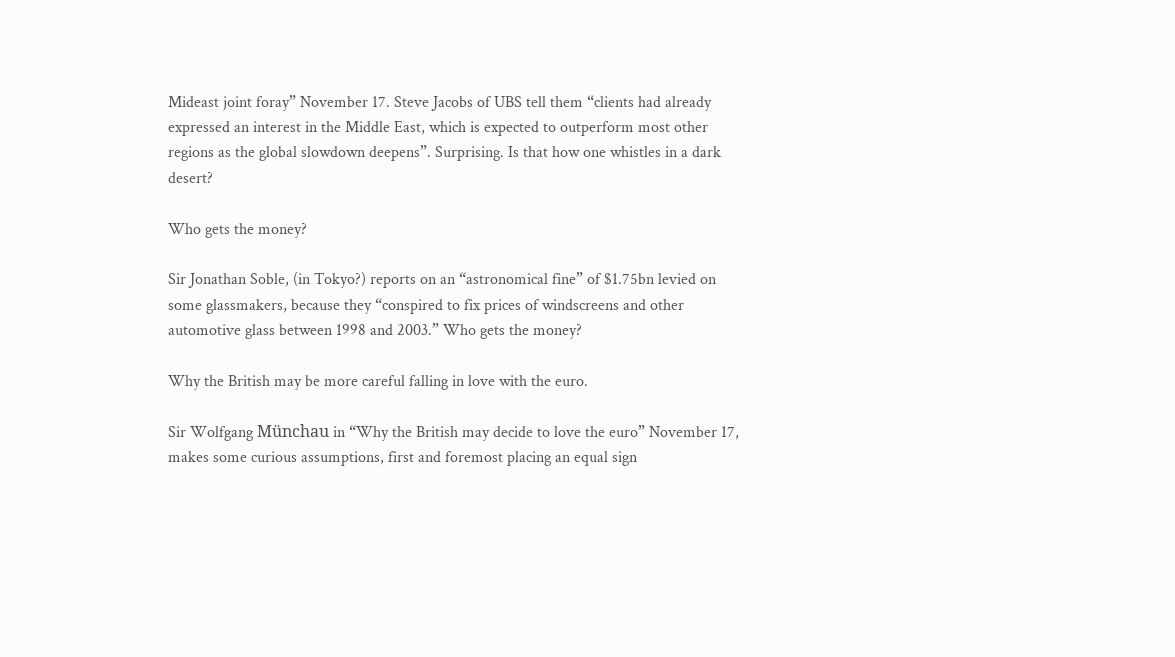Mideast joint foray” November 17. Steve Jacobs of UBS tell them “clients had already expressed an interest in the Middle East, which is expected to outperform most other regions as the global slowdown deepens”. Surprising. Is that how one whistles in a dark desert?

Who gets the money?

Sir Jonathan Soble, (in Tokyo?) reports on an “astronomical fine” of $1.75bn levied on some glassmakers, because they “conspired to fix prices of windscreens and other automotive glass between 1998 and 2003.” Who gets the money?

Why the British may be more careful falling in love with the euro.

Sir Wolfgang Münchau in “Why the British may decide to love the euro” November 17, makes some curious assumptions, first and foremost placing an equal sign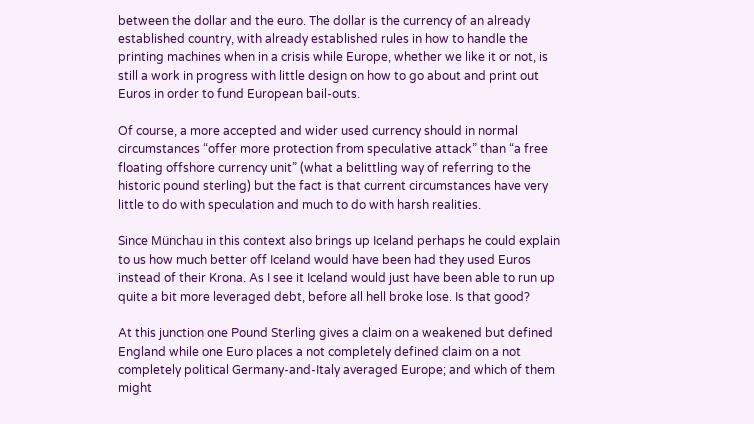between the dollar and the euro. The dollar is the currency of an already established country, with already established rules in how to handle the printing machines when in a crisis while Europe, whether we like it or not, is still a work in progress with little design on how to go about and print out Euros in order to fund European bail-outs.

Of course, a more accepted and wider used currency should in normal circumstances “offer more protection from speculative attack” than “a free floating offshore currency unit” (what a belittling way of referring to the historic pound sterling) but the fact is that current circumstances have very little to do with speculation and much to do with harsh realities.

Since Münchau in this context also brings up Iceland perhaps he could explain to us how much better off Iceland would have been had they used Euros instead of their Krona. As I see it Iceland would just have been able to run up quite a bit more leveraged debt, before all hell broke lose. Is that good?

At this junction one Pound Sterling gives a claim on a weakened but defined England while one Euro places a not completely defined claim on a not completely political Germany-and-Italy averaged Europe; and which of them might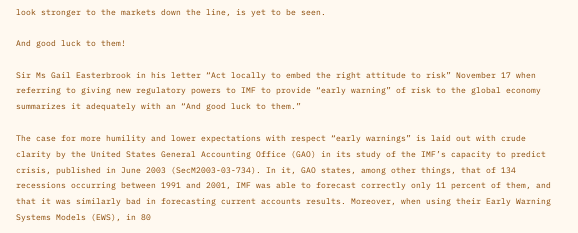look stronger to the markets down the line, is yet to be seen.

And good luck to them!

Sir Ms Gail Easterbrook in his letter “Act locally to embed the right attitude to risk” November 17 when referring to giving new regulatory powers to IMF to provide “early warning” of risk to the global economy summarizes it adequately with an “And good luck to them.”

The case for more humility and lower expectations with respect “early warnings” is laid out with crude clarity by the United States General Accounting Office (GAO) in its study of the IMF’s capacity to predict crisis, published in June 2003 (SecM2003-03-734). In it, GAO states, among other things, that of 134 recessions occurring between 1991 and 2001, IMF was able to forecast correctly only 11 percent of them, and that it was similarly bad in forecasting current accounts results. Moreover, when using their Early Warning Systems Models (EWS), in 80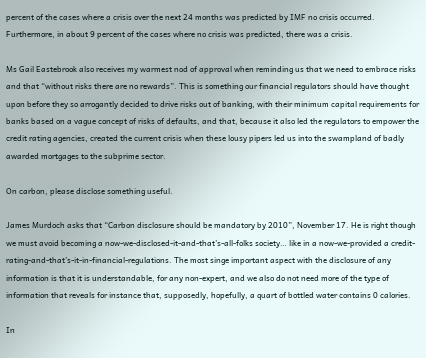percent of the cases where a crisis over the next 24 months was predicted by IMF no crisis occurred. Furthermore, in about 9 percent of the cases where no crisis was predicted, there was a crisis.

Ms Gail Eastebrook also receives my warmest nod of approval when reminding us that we need to embrace risks and that “without risks there are no rewards”. This is something our financial regulators should have thought upon before they so arrogantly decided to drive risks out of banking, with their minimum capital requirements for banks based on a vague concept of risks of defaults, and that, because it also led the regulators to empower the credit rating agencies, created the current crisis when these lousy pipers led us into the swampland of badly awarded mortgages to the subprime sector.

On carbon, please disclose something useful.

James Murdoch asks that “Carbon disclosure should be mandatory by 2010”, November 17. He is right though we must avoid becoming a now-we-disclosed-it-and-that’s-all-folks society… like in a now-we-provided a credit-rating-and-that’s-it-in-financial-regulations. The most singe important aspect with the disclosure of any information is that it is understandable, for any non-expert, and we also do not need more of the type of information that reveals for instance that, supposedly, hopefully, a quart of bottled water contains 0 calories.

In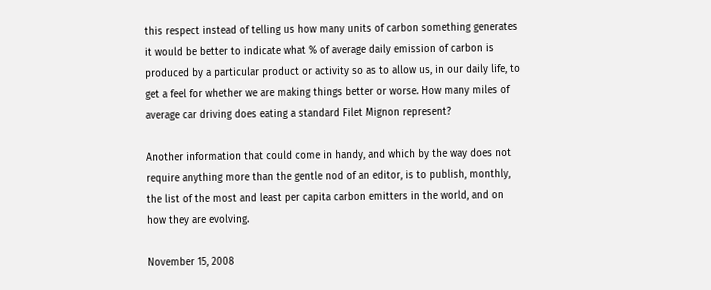this respect instead of telling us how many units of carbon something generates it would be better to indicate what % of average daily emission of carbon is produced by a particular product or activity so as to allow us, in our daily life, to get a feel for whether we are making things better or worse. How many miles of average car driving does eating a standard Filet Mignon represent?

Another information that could come in handy, and which by the way does not require anything more than the gentle nod of an editor, is to publish, monthly, the list of the most and least per capita carbon emitters in the world, and on how they are evolving.

November 15, 2008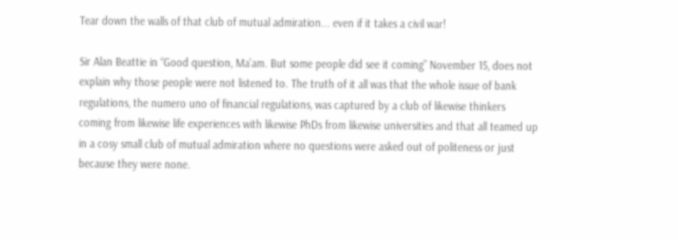Tear down the walls of that club of mutual admiration... even if it takes a civil war!

Sir Alan Beattie in “Good question, Ma’am. But some people did see it coming” November 15, does not explain why those people were not listened to. The truth of it all was that the whole issue of bank regulations, the numero uno of financial regulations, was captured by a club of likewise thinkers coming from likewise life experiences with likewise PhDs from likewise universities and that all teamed up in a cosy small club of mutual admiration where no questions were asked out of politeness or just because they were none.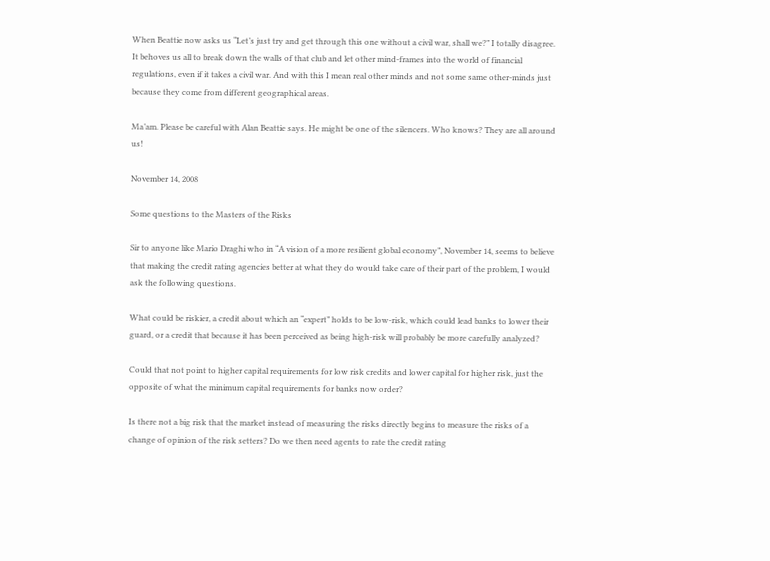When Beattie now asks us “Let’s just try and get through this one without a civil war, shall we?” I totally disagree. It behoves us all to break down the walls of that club and let other mind-frames into the world of financial regulations, even if it takes a civil war. And with this I mean real other minds and not some same other-minds just because they come from different geographical areas.

Ma’am. Please be careful with Alan Beattie says. He might be one of the silencers. Who knows? They are all around us!

November 14, 2008

Some questions to the Masters of the Risks

Sir to anyone like Mario Draghi who in “A vision of a more resilient global economy”, November 14, seems to believe that making the credit rating agencies better at what they do would take care of their part of the problem, I would ask the following questions.

What could be riskier, a credit about which an “expert” holds to be low-risk, which could lead banks to lower their guard, or a credit that because it has been perceived as being high-risk will probably be more carefully analyzed?

Could that not point to higher capital requirements for low risk credits and lower capital for higher risk, just the opposite of what the minimum capital requirements for banks now order?

Is there not a big risk that the market instead of measuring the risks directly begins to measure the risks of a change of opinion of the risk setters? Do we then need agents to rate the credit rating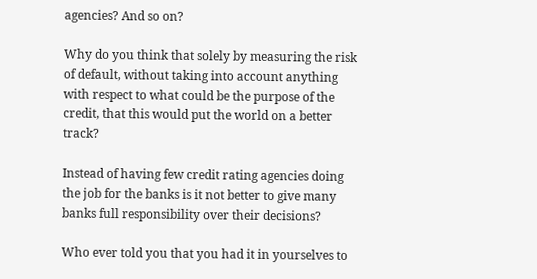agencies? And so on?

Why do you think that solely by measuring the risk of default, without taking into account anything with respect to what could be the purpose of the credit, that this would put the world on a better track?

Instead of having few credit rating agencies doing the job for the banks is it not better to give many banks full responsibility over their decisions?

Who ever told you that you had it in yourselves to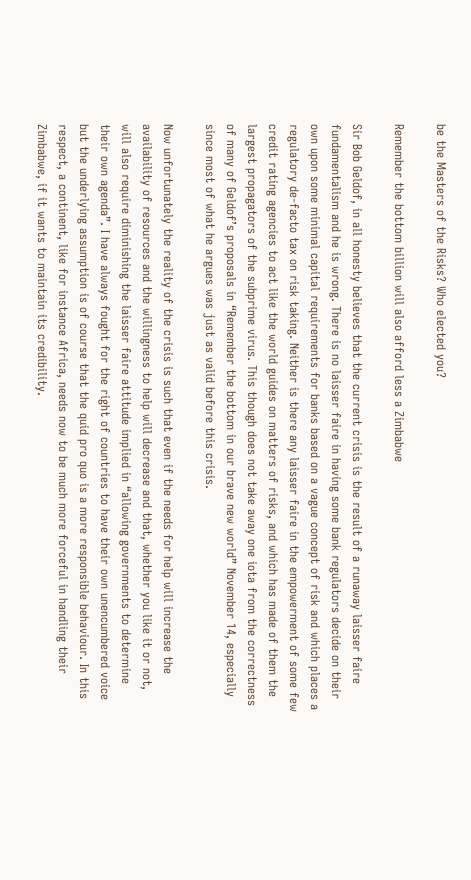be the Masters of the Risks? Who elected you?

Remember the bottom billion will also afford less a Zimbabwe

Sir Bob Geldof, in all honesty believes that the current crisis is the result of a runaway laisser faire fundamentalism and he is wrong. There is no laisser faire in having some bank regulators decide on their own upon some minimal capital requirements for banks based on a vague concept of risk and which places a regulatory de-facto tax on risk taking. Neither is there any laisser faire in the empowerment of some few credit rating agencies to act like the world guides on matters of risks, and which has made of them the largest propagators of the subprime virus. This though does not take away one iota from the correctness of many of Geldof’s proposals in “Remember the bottom in our brave new world” November 14, especially since most of what he argues was just as valid before this crisis.

Now unfortunately the reality of the crisis is such that even if the needs for help will increase the availability of resources and the willingness to help will decrease and that, whether you like it or not, will also require diminishing the laisser faire attitude implied in “allowing governments to determine their own agenda”. I have always fought for the right of countries to have their own unencumbered voice but the underlying assumption is of course that the quid pro quo is a more responsible behaviour. In this respect, a continent, like for instance Africa, needs now to be much more forceful in handling their Zimbabwe, if it wants to maintain its credibility.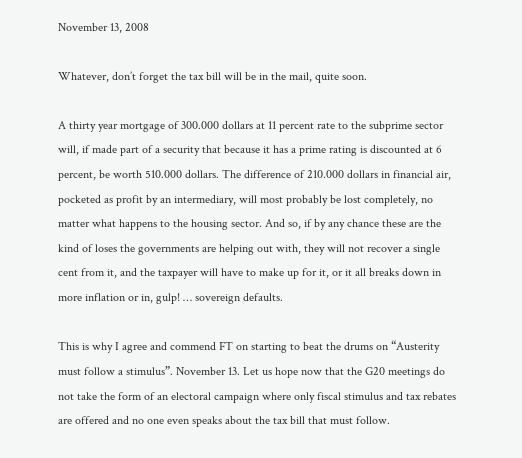November 13, 2008

Whatever, don’t forget the tax bill will be in the mail, quite soon.

A thirty year mortgage of 300.000 dollars at 11 percent rate to the subprime sector will, if made part of a security that because it has a prime rating is discounted at 6 percent, be worth 510.000 dollars. The difference of 210.000 dollars in financial air, pocketed as profit by an intermediary, will most probably be lost completely, no matter what happens to the housing sector. And so, if by any chance these are the kind of loses the governments are helping out with, they will not recover a single cent from it, and the taxpayer will have to make up for it, or it all breaks down in more inflation or in, gulp! … sovereign defaults.

This is why I agree and commend FT on starting to beat the drums on “Austerity must follow a stimulus”. November 13. Let us hope now that the G20 meetings do not take the form of an electoral campaign where only fiscal stimulus and tax rebates are offered and no one even speaks about the tax bill that must follow.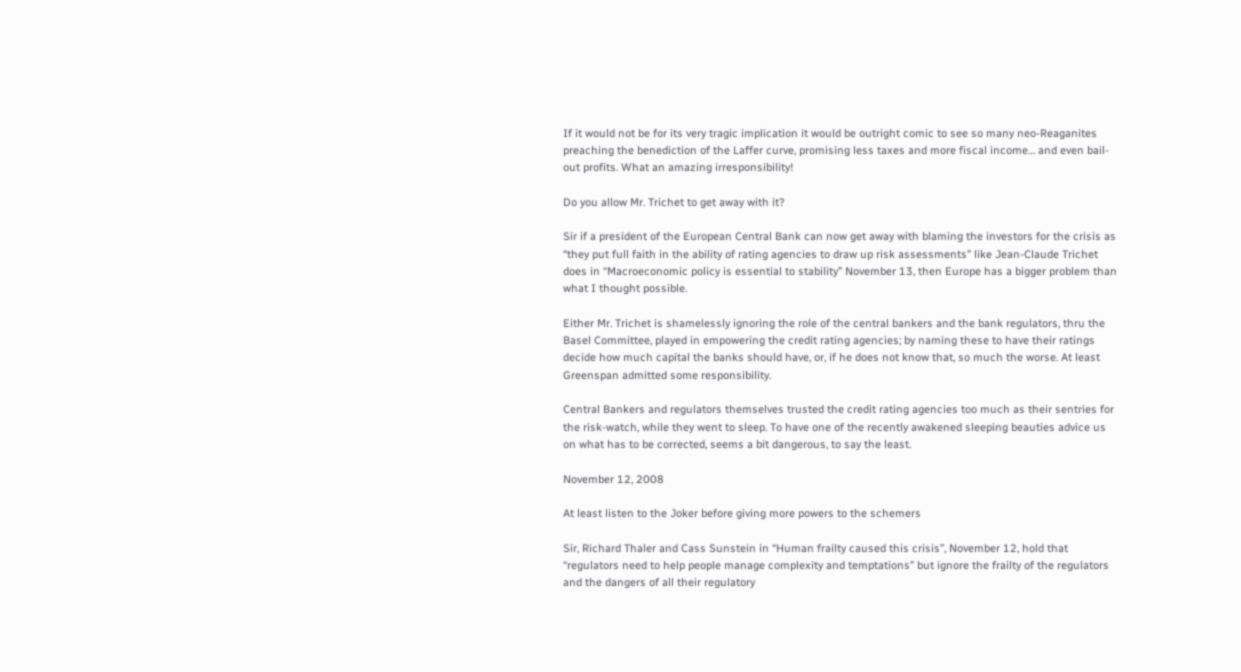If it would not be for its very tragic implication it would be outright comic to see so many neo-Reaganites preaching the benediction of the Laffer curve, promising less taxes and more fiscal income… and even bail-out profits. What an amazing irresponsibility!

Do you allow Mr. Trichet to get away with it?

Sir if a president of the European Central Bank can now get away with blaming the investors for the crisis as “they put full faith in the ability of rating agencies to draw up risk assessments” like Jean-Claude Trichet does in “Macroeconomic policy is essential to stability” November 13, then Europe has a bigger problem than what I thought possible.

Either Mr. Trichet is shamelessly ignoring the role of the central bankers and the bank regulators, thru the Basel Committee, played in empowering the credit rating agencies; by naming these to have their ratings decide how much capital the banks should have, or, if he does not know that, so much the worse. At least Greenspan admitted some responsibility.

Central Bankers and regulators themselves trusted the credit rating agencies too much as their sentries for the risk-watch, while they went to sleep. To have one of the recently awakened sleeping beauties advice us on what has to be corrected, seems a bit dangerous, to say the least.

November 12, 2008

At least listen to the Joker before giving more powers to the schemers

Sir, Richard Thaler and Cass Sunstein in “Human frailty caused this crisis”, November 12, hold that “regulators need to help people manage complexity and temptations” but ignore the frailty of the regulators and the dangers of all their regulatory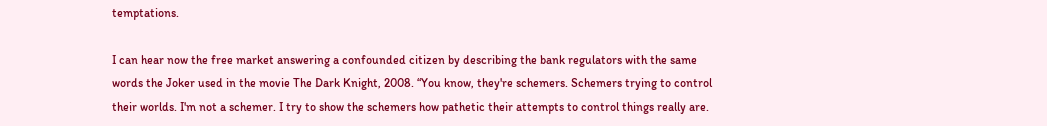temptations.

I can hear now the free market answering a confounded citizen by describing the bank regulators with the same words the Joker used in the movie The Dark Knight, 2008. “You know, they're schemers. Schemers trying to control their worlds. I'm not a schemer. I try to show the schemers how pathetic their attempts to control things really are.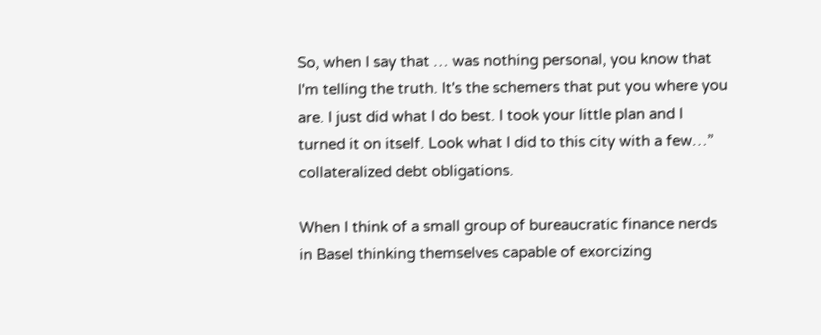So, when I say that … was nothing personal, you know that I'm telling the truth. It's the schemers that put you where you are. I just did what I do best. I took your little plan and I turned it on itself. Look what I did to this city with a few…” collateralized debt obligations.

When I think of a small group of bureaucratic finance nerds in Basel thinking themselves capable of exorcizing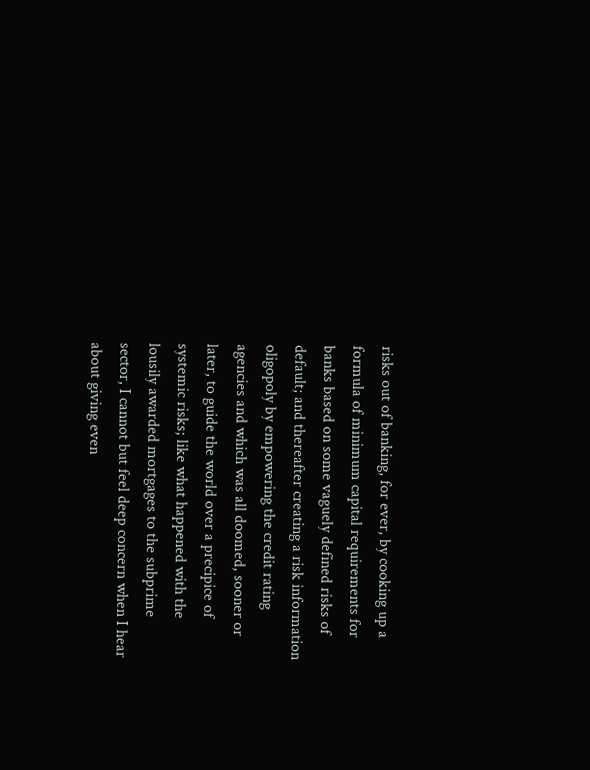risks out of banking, for ever, by cooking up a formula of minimum capital requirements for banks based on some vaguely defined risks of default; and thereafter creating a risk information oligopoly by empowering the credit rating agencies and which was all doomed, sooner or later, to guide the world over a precipice of systemic risks; like what happened with the lousily awarded mortgages to the subprime sector, I cannot but feel deep concern when I hear about giving even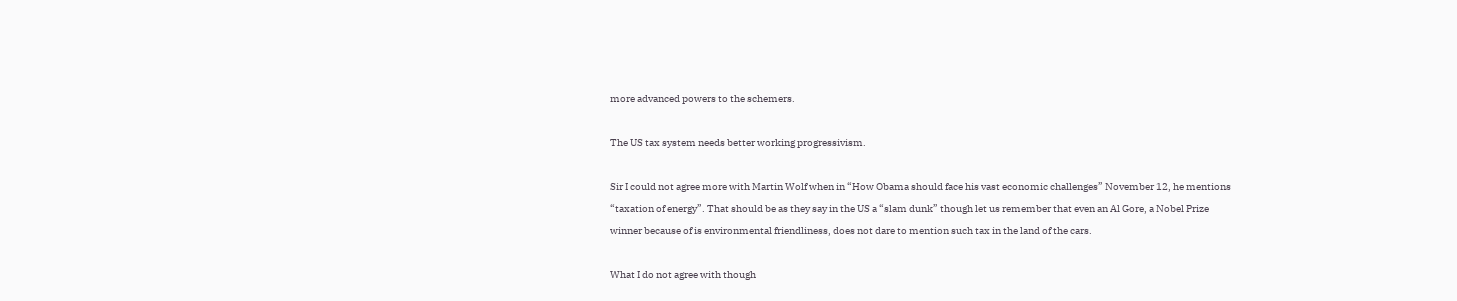more advanced powers to the schemers.

The US tax system needs better working progressivism.

Sir I could not agree more with Martin Wolf when in “How Obama should face his vast economic challenges” November 12, he mentions “taxation of energy”. That should be as they say in the US a “slam dunk” though let us remember that even an Al Gore, a Nobel Prize winner because of is environmental friendliness, does not dare to mention such tax in the land of the cars.

What I do not agree with though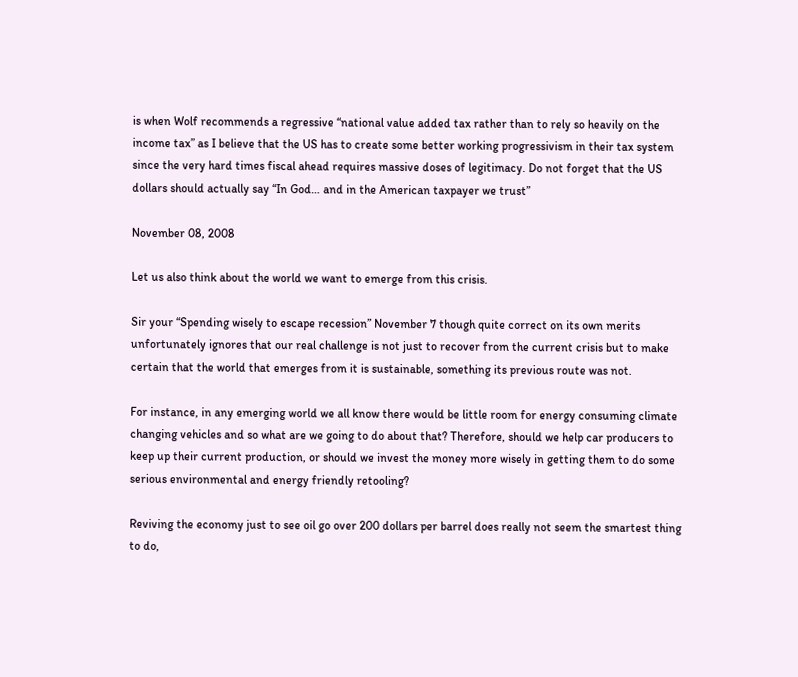is when Wolf recommends a regressive “national value added tax rather than to rely so heavily on the income tax” as I believe that the US has to create some better working progressivism in their tax system since the very hard times fiscal ahead requires massive doses of legitimacy. Do not forget that the US dollars should actually say “In God… and in the American taxpayer we trust”

November 08, 2008

Let us also think about the world we want to emerge from this crisis.

Sir your “Spending wisely to escape recession” November 7 though quite correct on its own merits unfortunately ignores that our real challenge is not just to recover from the current crisis but to make certain that the world that emerges from it is sustainable, something its previous route was not.

For instance, in any emerging world we all know there would be little room for energy consuming climate changing vehicles and so what are we going to do about that? Therefore, should we help car producers to keep up their current production, or should we invest the money more wisely in getting them to do some serious environmental and energy friendly retooling?

Reviving the economy just to see oil go over 200 dollars per barrel does really not seem the smartest thing to do,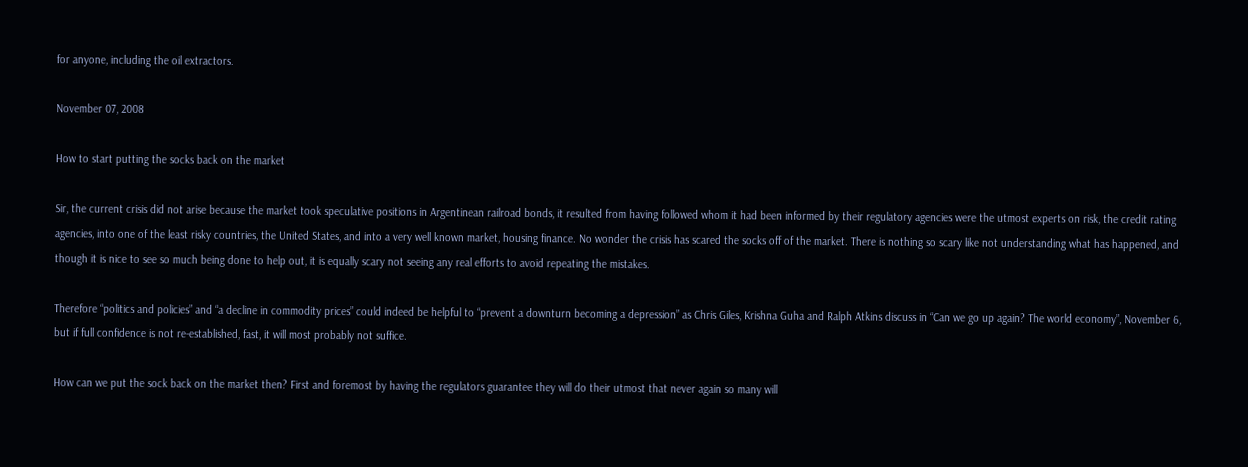for anyone, including the oil extractors.

November 07, 2008

How to start putting the socks back on the market

Sir, the current crisis did not arise because the market took speculative positions in Argentinean railroad bonds, it resulted from having followed whom it had been informed by their regulatory agencies were the utmost experts on risk, the credit rating agencies, into one of the least risky countries, the United States, and into a very well known market, housing finance. No wonder the crisis has scared the socks off of the market. There is nothing so scary like not understanding what has happened, and though it is nice to see so much being done to help out, it is equally scary not seeing any real efforts to avoid repeating the mistakes.

Therefore “politics and policies” and “a decline in commodity prices” could indeed be helpful to “prevent a downturn becoming a depression” as Chris Giles, Krishna Guha and Ralph Atkins discuss in “Can we go up again? The world economy”, November 6, but if full confidence is not re-established, fast, it will most probably not suffice.

How can we put the sock back on the market then? First and foremost by having the regulators guarantee they will do their utmost that never again so many will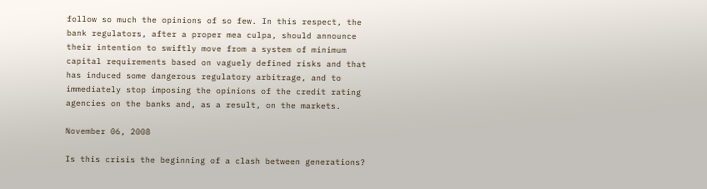follow so much the opinions of so few. In this respect, the bank regulators, after a proper mea culpa, should announce their intention to swiftly move from a system of minimum capital requirements based on vaguely defined risks and that has induced some dangerous regulatory arbitrage, and to immediately stop imposing the opinions of the credit rating agencies on the banks and, as a result, on the markets.

November 06, 2008

Is this crisis the beginning of a clash between generations?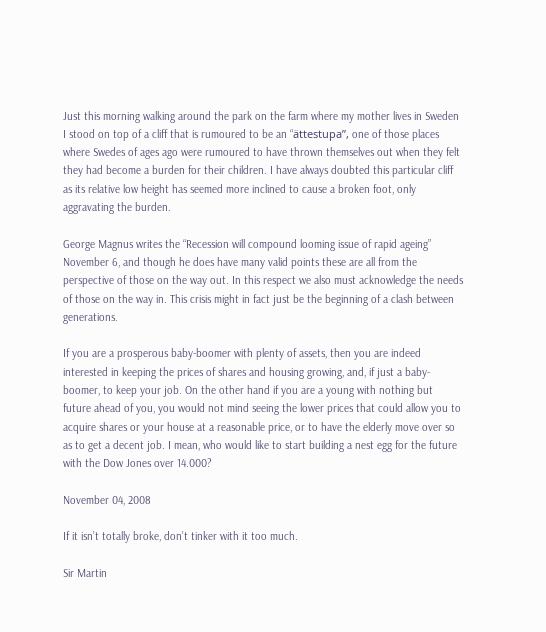Just this morning walking around the park on the farm where my mother lives in Sweden I stood on top of a cliff that is rumoured to be an “ättestupa”, one of those places where Swedes of ages ago were rumoured to have thrown themselves out when they felt they had become a burden for their children. I have always doubted this particular cliff as its relative low height has seemed more inclined to cause a broken foot, only aggravating the burden.

George Magnus writes the “Recession will compound looming issue of rapid ageing” November 6, and though he does have many valid points these are all from the perspective of those on the way out. In this respect we also must acknowledge the needs of those on the way in. This crisis might in fact just be the beginning of a clash between generations.

If you are a prosperous baby-boomer with plenty of assets, then you are indeed interested in keeping the prices of shares and housing growing, and, if just a baby-boomer, to keep your job. On the other hand if you are a young with nothing but future ahead of you, you would not mind seeing the lower prices that could allow you to acquire shares or your house at a reasonable price, or to have the elderly move over so as to get a decent job. I mean, who would like to start building a nest egg for the future with the Dow Jones over 14.000?

November 04, 2008

If it isn’t totally broke, don’t tinker with it too much.

Sir Martin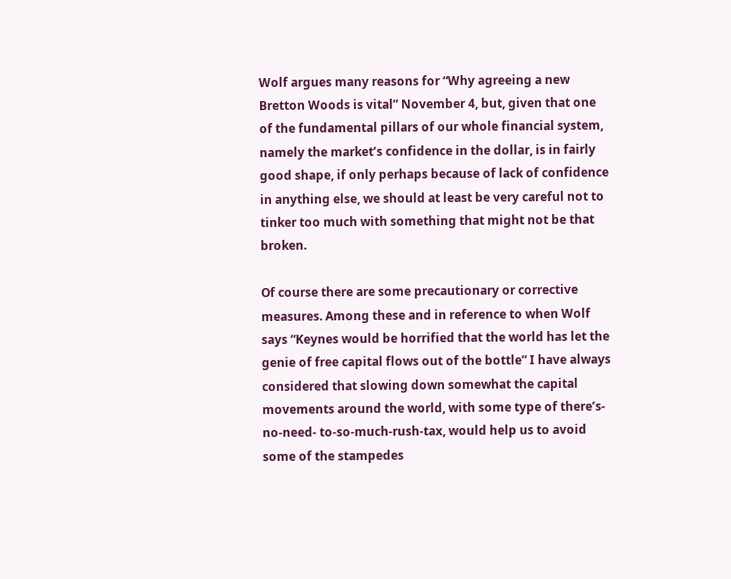Wolf argues many reasons for “Why agreeing a new Bretton Woods is vital” November 4, but, given that one of the fundamental pillars of our whole financial system, namely the market’s confidence in the dollar, is in fairly good shape, if only perhaps because of lack of confidence in anything else, we should at least be very careful not to tinker too much with something that might not be that broken.

Of course there are some precautionary or corrective measures. Among these and in reference to when Wolf says “Keynes would be horrified that the world has let the genie of free capital flows out of the bottle” I have always considered that slowing down somewhat the capital movements around the world, with some type of there’s-no-need- to-so-much-rush-tax, would help us to avoid some of the stampedes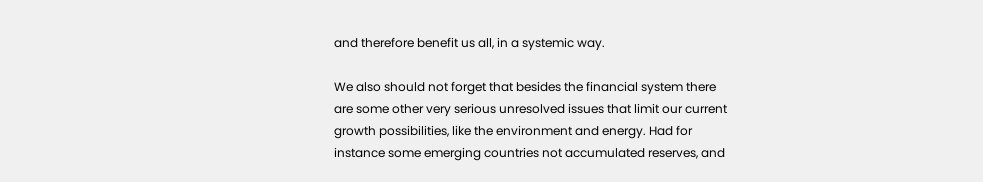and therefore benefit us all, in a systemic way.

We also should not forget that besides the financial system there are some other very serious unresolved issues that limit our current growth possibilities, like the environment and energy. Had for instance some emerging countries not accumulated reserves, and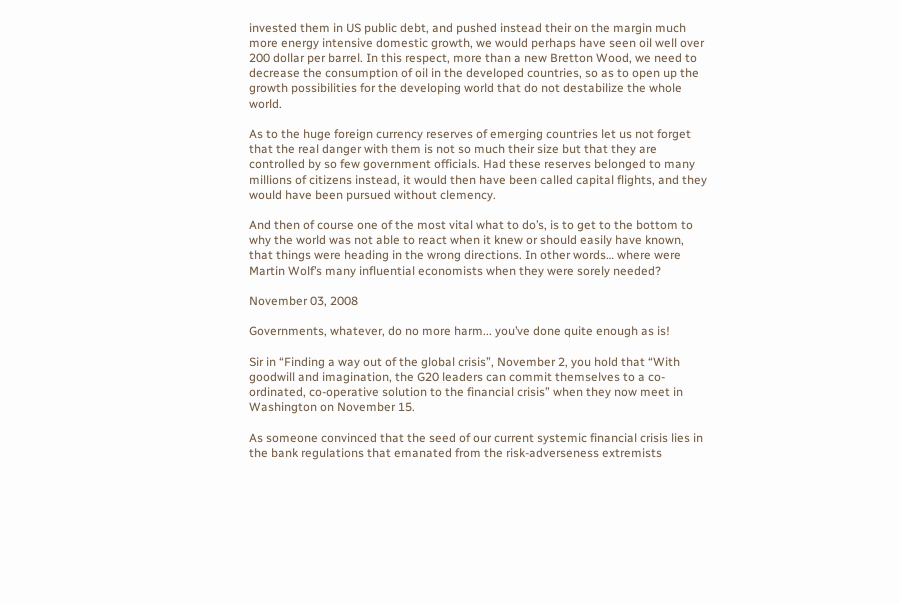invested them in US public debt, and pushed instead their on the margin much more energy intensive domestic growth, we would perhaps have seen oil well over 200 dollar per barrel. In this respect, more than a new Bretton Wood, we need to decrease the consumption of oil in the developed countries, so as to open up the growth possibilities for the developing world that do not destabilize the whole world.

As to the huge foreign currency reserves of emerging countries let us not forget that the real danger with them is not so much their size but that they are controlled by so few government officials. Had these reserves belonged to many millions of citizens instead, it would then have been called capital flights, and they would have been pursued without clemency.

And then of course one of the most vital what to do’s, is to get to the bottom to why the world was not able to react when it knew or should easily have known, that things were heading in the wrong directions. In other words… where were Martin Wolf’s many influential economists when they were sorely needed?

November 03, 2008

Governments, whatever, do no more harm... you’ve done quite enough as is!

Sir in “Finding a way out of the global crisis”, November 2, you hold that “With goodwill and imagination, the G20 leaders can commit themselves to a co-ordinated, co-operative solution to the financial crisis” when they now meet in Washington on November 15.

As someone convinced that the seed of our current systemic financial crisis lies in the bank regulations that emanated from the risk-adverseness extremists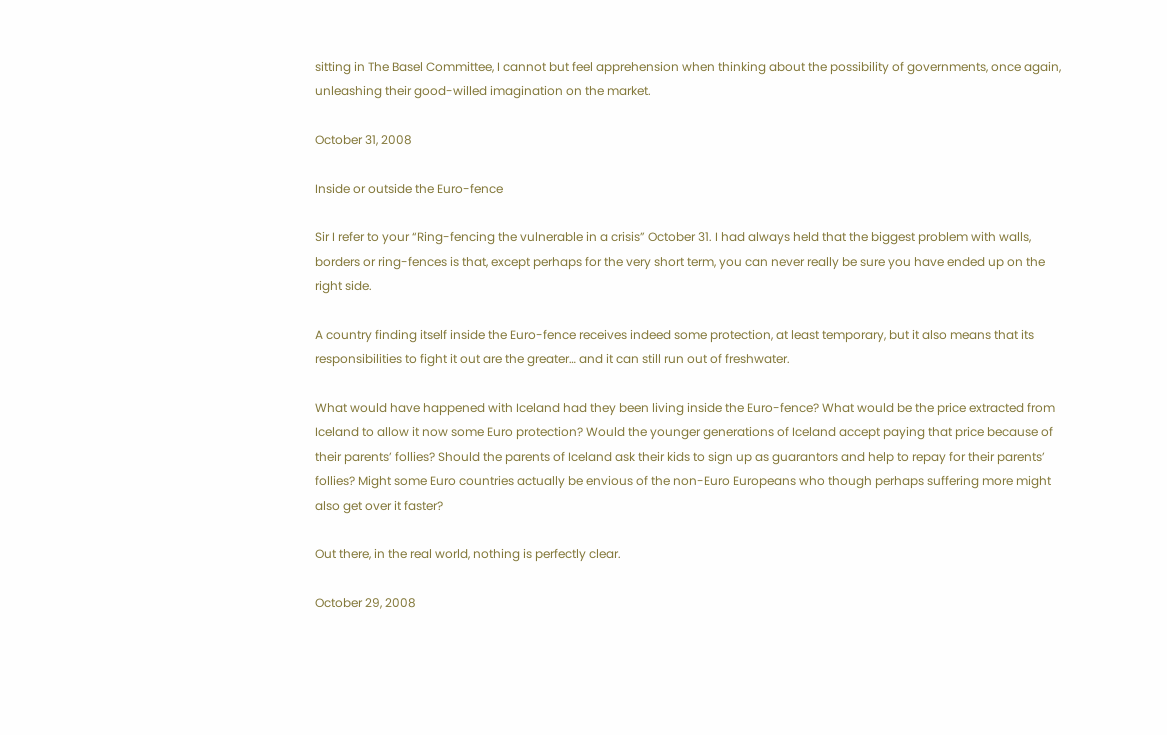sitting in The Basel Committee, I cannot but feel apprehension when thinking about the possibility of governments, once again, unleashing their good-willed imagination on the market.

October 31, 2008

Inside or outside the Euro-fence

Sir I refer to your “Ring-fencing the vulnerable in a crisis” October 31. I had always held that the biggest problem with walls, borders or ring-fences is that, except perhaps for the very short term, you can never really be sure you have ended up on the right side.

A country finding itself inside the Euro-fence receives indeed some protection, at least temporary, but it also means that its responsibilities to fight it out are the greater… and it can still run out of freshwater.

What would have happened with Iceland had they been living inside the Euro-fence? What would be the price extracted from Iceland to allow it now some Euro protection? Would the younger generations of Iceland accept paying that price because of their parents’ follies? Should the parents of Iceland ask their kids to sign up as guarantors and help to repay for their parents’ follies? Might some Euro countries actually be envious of the non-Euro Europeans who though perhaps suffering more might also get over it faster?

Out there, in the real world, nothing is perfectly clear.

October 29, 2008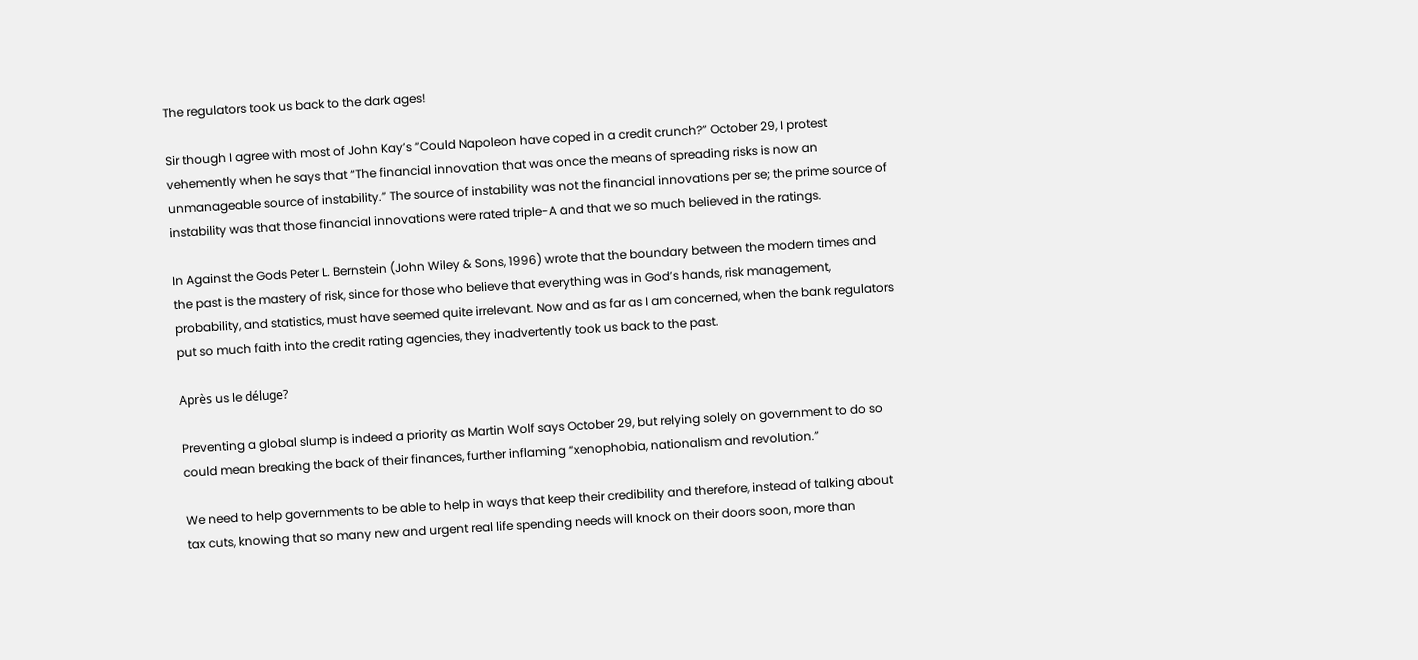The regulators took us back to the dark ages!

Sir though I agree with most of John Kay’s “Could Napoleon have coped in a credit crunch?” October 29, I protest vehemently when he says that “The financial innovation that was once the means of spreading risks is now an unmanageable source of instability.” The source of instability was not the financial innovations per se; the prime source of instability was that those financial innovations were rated triple-A and that we so much believed in the ratings.

In Against the Gods Peter L. Bernstein (John Wiley & Sons, 1996) wrote that the boundary between the modern times and the past is the mastery of risk, since for those who believe that everything was in God’s hands, risk management, probability, and statistics, must have seemed quite irrelevant. Now and as far as I am concerned, when the bank regulators put so much faith into the credit rating agencies, they inadvertently took us back to the past.

Après us le déluge?

Preventing a global slump is indeed a priority as Martin Wolf says October 29, but relying solely on government to do so could mean breaking the back of their finances, further inflaming “xenophobia, nationalism and revolution.”

We need to help governments to be able to help in ways that keep their credibility and therefore, instead of talking about tax cuts, knowing that so many new and urgent real life spending needs will knock on their doors soon, more than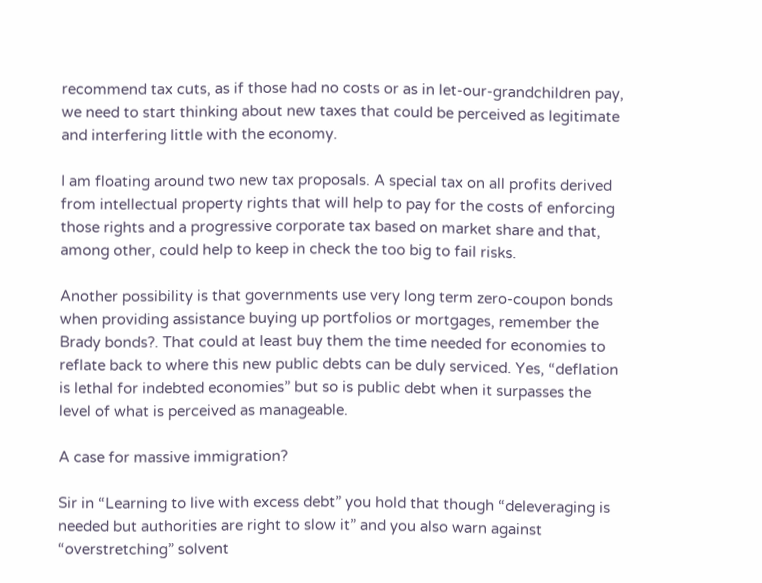recommend tax cuts, as if those had no costs or as in let-our-grandchildren pay, we need to start thinking about new taxes that could be perceived as legitimate and interfering little with the economy.

I am floating around two new tax proposals. A special tax on all profits derived from intellectual property rights that will help to pay for the costs of enforcing those rights and a progressive corporate tax based on market share and that, among other, could help to keep in check the too big to fail risks.

Another possibility is that governments use very long term zero-coupon bonds when providing assistance buying up portfolios or mortgages, remember the Brady bonds?. That could at least buy them the time needed for economies to reflate back to where this new public debts can be duly serviced. Yes, “deflation is lethal for indebted economies” but so is public debt when it surpasses the level of what is perceived as manageable.

A case for massive immigration?

Sir in “Learning to live with excess debt” you hold that though “deleveraging is needed but authorities are right to slow it” and you also warn against “overstretching” solvent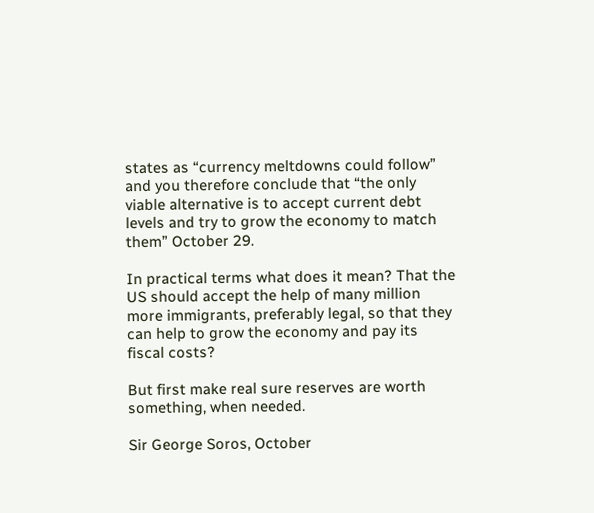states as “currency meltdowns could follow” and you therefore conclude that “the only viable alternative is to accept current debt levels and try to grow the economy to match them” October 29.

In practical terms what does it mean? That the US should accept the help of many million more immigrants, preferably legal, so that they can help to grow the economy and pay its fiscal costs?

But first make real sure reserves are worth something, when needed.

Sir George Soros, October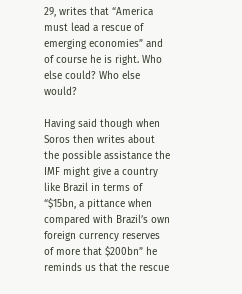29, writes that “America must lead a rescue of emerging economies” and of course he is right. Who else could? Who else would?

Having said though when Soros then writes about the possible assistance the IMF might give a country like Brazil in terms of “$15bn, a pittance when compared with Brazil’s own foreign currency reserves of more that $200bn” he reminds us that the rescue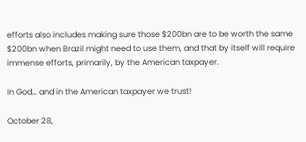efforts also includes making sure those $200bn are to be worth the same $200bn when Brazil might need to use them, and that by itself will require immense efforts, primarily, by the American taxpayer.

In God… and in the American taxpayer we trust!

October 28,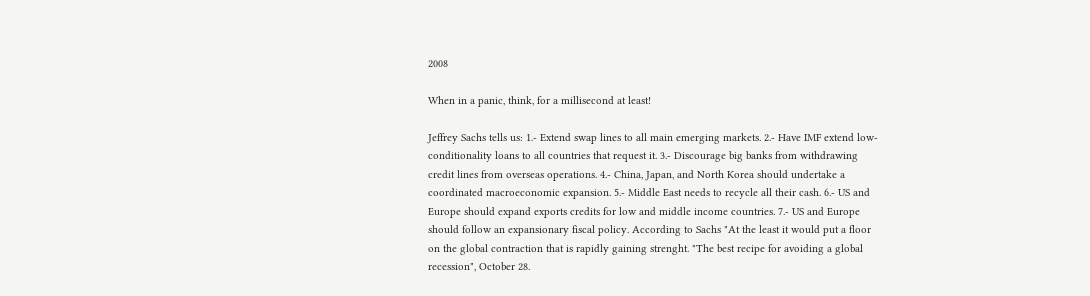2008

When in a panic, think, for a millisecond at least!

Jeffrey Sachs tells us: 1.- Extend swap lines to all main emerging markets. 2.- Have IMF extend low-conditionality loans to all countries that request it. 3.- Discourage big banks from withdrawing credit lines from overseas operations. 4.- China, Japan, and North Korea should undertake a coordinated macroeconomic expansion. 5.- Middle East needs to recycle all their cash. 6.- US and Europe should expand exports credits for low and middle income countries. 7.- US and Europe should follow an expansionary fiscal policy. According to Sachs "At the least it would put a floor on the global contraction that is rapidly gaining strenght. "The best recipe for avoiding a global recession", October 28.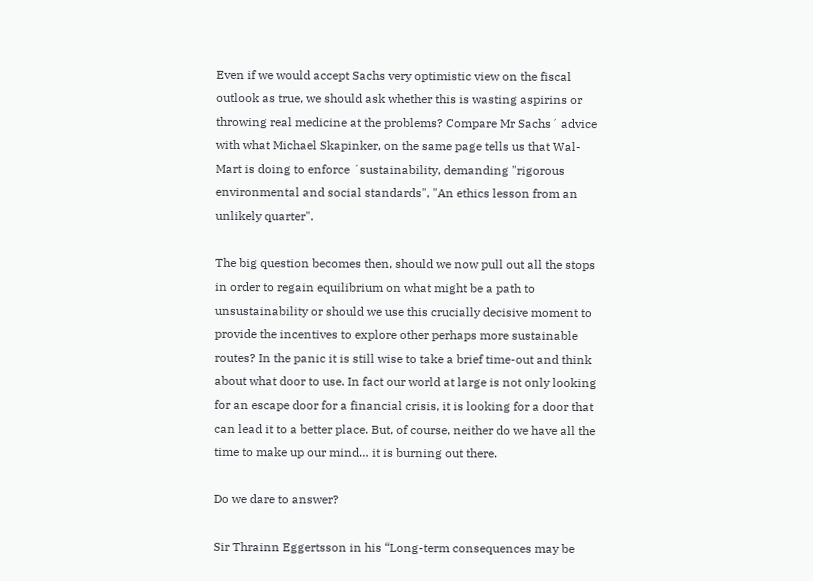Even if we would accept Sachs very optimistic view on the fiscal outlook as true, we should ask whether this is wasting aspirins or throwing real medicine at the problems? Compare Mr Sachs´ advice with what Michael Skapinker, on the same page tells us that Wal-Mart is doing to enforce ´sustainability, demanding "rigorous environmental and social standards", "An ethics lesson from an unlikely quarter".

The big question becomes then, should we now pull out all the stops in order to regain equilibrium on what might be a path to unsustainability or should we use this crucially decisive moment to provide the incentives to explore other perhaps more sustainable routes? In the panic it is still wise to take a brief time-out and think about what door to use. In fact our world at large is not only looking for an escape door for a financial crisis, it is looking for a door that can lead it to a better place. But, of course, neither do we have all the time to make up our mind… it is burning out there.

Do we dare to answer?

Sir Thrainn Eggertsson in his “Long-term consequences may be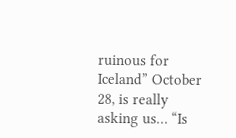ruinous for Iceland” October 28, is really asking us… “Is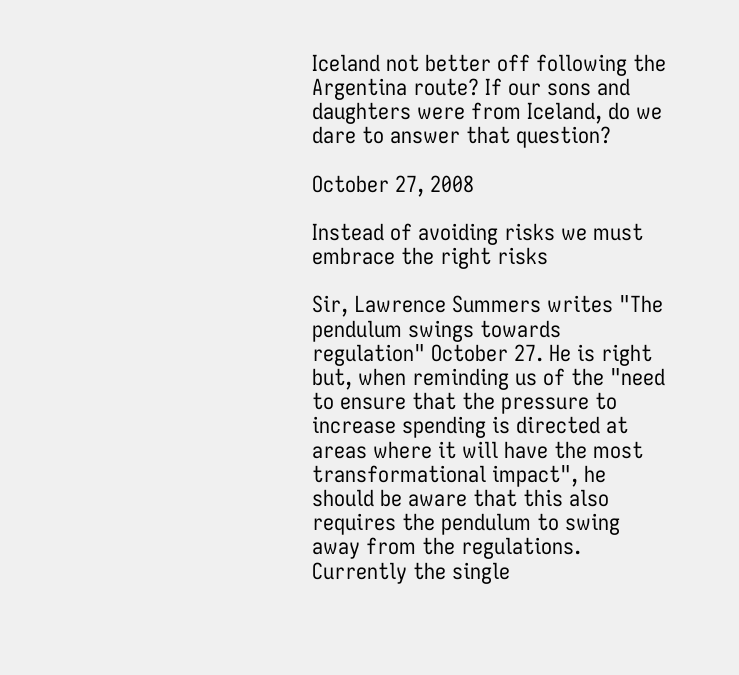Iceland not better off following the Argentina route? If our sons and daughters were from Iceland, do we dare to answer that question?

October 27, 2008

Instead of avoiding risks we must embrace the right risks

Sir, Lawrence Summers writes "The pendulum swings towards regulation" October 27. He is right but, when reminding us of the "need to ensure that the pressure to increase spending is directed at areas where it will have the most transformational impact", he should be aware that this also requires the pendulum to swing away from the regulations. Currently the single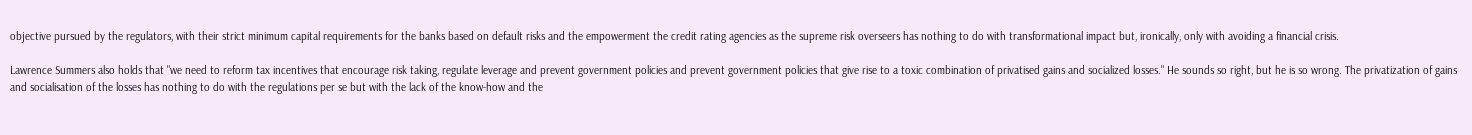objective pursued by the regulators, with their strict minimum capital requirements for the banks based on default risks and the empowerment the credit rating agencies as the supreme risk overseers has nothing to do with transformational impact but, ironically, only with avoiding a financial crisis.

Lawrence Summers also holds that "we need to reform tax incentives that encourage risk taking, regulate leverage and prevent government policies and prevent government policies that give rise to a toxic combination of privatised gains and socialized losses." He sounds so right, but he is so wrong. The privatization of gains and socialisation of the losses has nothing to do with the regulations per se but with the lack of the know-how and the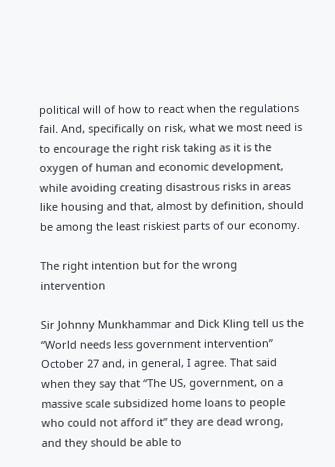political will of how to react when the regulations fail. And, specifically on risk, what we most need is to encourage the right risk taking as it is the oxygen of human and economic development, while avoiding creating disastrous risks in areas like housing and that, almost by definition, should be among the least riskiest parts of our economy.

The right intention but for the wrong intervention

Sir Johnny Munkhammar and Dick Kling tell us the “World needs less government intervention” October 27 and, in general, I agree. That said when they say that “The US, government, on a massive scale subsidized home loans to people who could not afford it” they are dead wrong, and they should be able to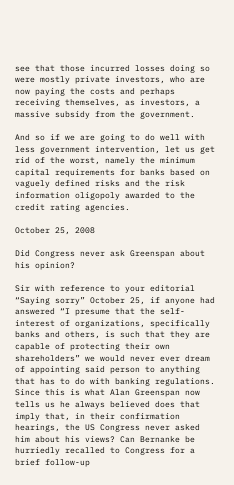see that those incurred losses doing so were mostly private investors, who are now paying the costs and perhaps receiving themselves, as investors, a massive subsidy from the government.

And so if we are going to do well with less government intervention, let us get rid of the worst, namely the minimum capital requirements for banks based on vaguely defined risks and the risk information oligopoly awarded to the credit rating agencies.

October 25, 2008

Did Congress never ask Greenspan about his opinion?

Sir with reference to your editorial “Saying sorry” October 25, if anyone had answered “I presume that the self-interest of organizations, specifically banks and others, is such that they are capable of protecting their own shareholders” we would never ever dream of appointing said person to anything that has to do with banking regulations. Since this is what Alan Greenspan now tells us he always believed does that imply that, in their confirmation hearings, the US Congress never asked him about his views? Can Bernanke be hurriedly recalled to Congress for a brief follow-up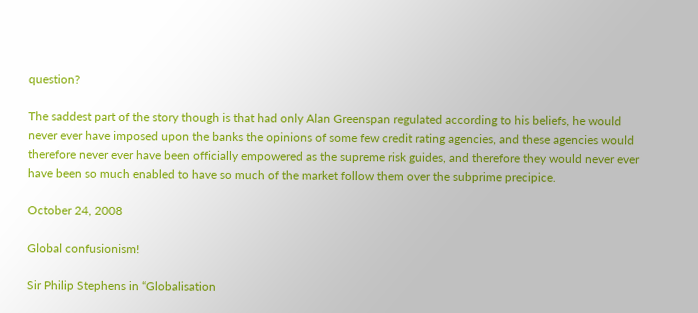question?

The saddest part of the story though is that had only Alan Greenspan regulated according to his beliefs, he would never ever have imposed upon the banks the opinions of some few credit rating agencies, and these agencies would therefore never ever have been officially empowered as the supreme risk guides, and therefore they would never ever have been so much enabled to have so much of the market follow them over the subprime precipice.

October 24, 2008

Global confusionism!

Sir Philip Stephens in “Globalisation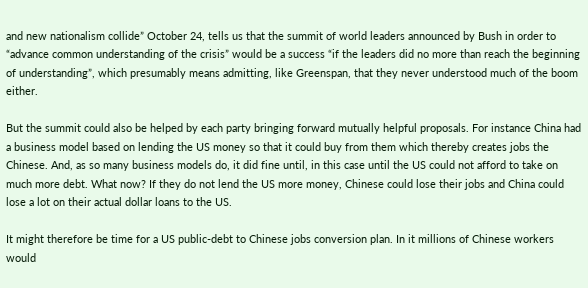and new nationalism collide” October 24, tells us that the summit of world leaders announced by Bush in order to “advance common understanding of the crisis” would be a success “if the leaders did no more than reach the beginning of understanding”, which presumably means admitting, like Greenspan, that they never understood much of the boom either.

But the summit could also be helped by each party bringing forward mutually helpful proposals. For instance China had a business model based on lending the US money so that it could buy from them which thereby creates jobs the Chinese. And, as so many business models do, it did fine until, in this case until the US could not afford to take on much more debt. What now? If they do not lend the US more money, Chinese could lose their jobs and China could lose a lot on their actual dollar loans to the US.

It might therefore be time for a US public-debt to Chinese jobs conversion plan. In it millions of Chinese workers would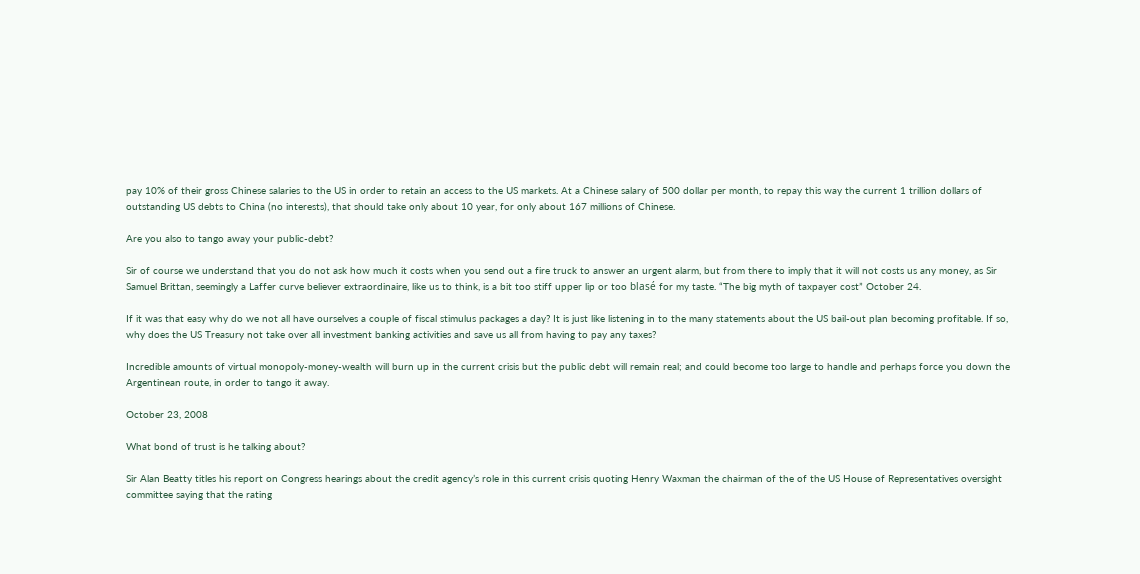pay 10% of their gross Chinese salaries to the US in order to retain an access to the US markets. At a Chinese salary of 500 dollar per month, to repay this way the current 1 trillion dollars of outstanding US debts to China (no interests), that should take only about 10 year, for only about 167 millions of Chinese.

Are you also to tango away your public-debt?

Sir of course we understand that you do not ask how much it costs when you send out a fire truck to answer an urgent alarm, but from there to imply that it will not costs us any money, as Sir Samuel Brittan, seemingly a Laffer curve believer extraordinaire, like us to think, is a bit too stiff upper lip or too blasé for my taste. “The big myth of taxpayer cost” October 24.

If it was that easy why do we not all have ourselves a couple of fiscal stimulus packages a day? It is just like listening in to the many statements about the US bail-out plan becoming profitable. If so, why does the US Treasury not take over all investment banking activities and save us all from having to pay any taxes?

Incredible amounts of virtual monopoly-money-wealth will burn up in the current crisis but the public debt will remain real; and could become too large to handle and perhaps force you down the Argentinean route, in order to tango it away.

October 23, 2008

What bond of trust is he talking about?

Sir Alan Beatty titles his report on Congress hearings about the credit agency’s role in this current crisis quoting Henry Waxman the chairman of the of the US House of Representatives oversight committee saying that the rating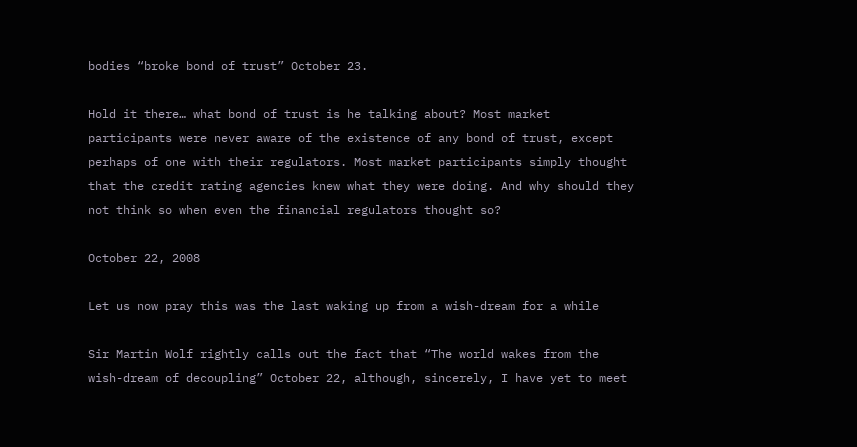bodies “broke bond of trust” October 23.

Hold it there… what bond of trust is he talking about? Most market participants were never aware of the existence of any bond of trust, except perhaps of one with their regulators. Most market participants simply thought that the credit rating agencies knew what they were doing. And why should they not think so when even the financial regulators thought so?

October 22, 2008

Let us now pray this was the last waking up from a wish-dream for a while

Sir Martin Wolf rightly calls out the fact that “The world wakes from the wish-dream of decoupling” October 22, although, sincerely, I have yet to meet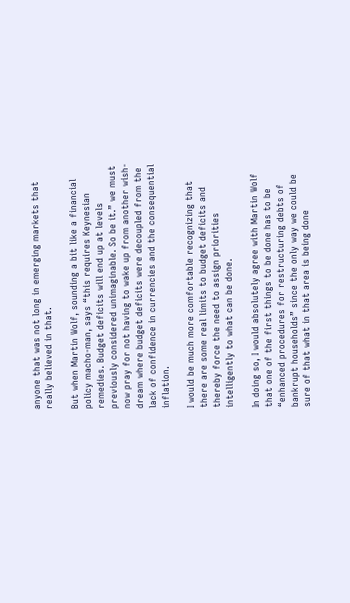anyone that was not long in emerging markets that really believed in that.

But when Martin Wolf, sounding a bit like a financial policy macho-man, says “this requires Keynesian remedies. Budget deficits will end up at levels previously considered unimaginable. So be it.” we must now pray for not having to wake up from another wish-dream where budget deficits were decoupled from the lack of confidence in currencies and the consequential inflation.

I would be much more comfortable recognizing that there are some real limits to budget deficits and thereby force the need to assign priorities intelligently to what can be done.

In doing so, I would absolutely agree with Martin Wolf that one of the first things to be done has to be “enhanced procedures for restructuring debts of bankrupt households” since the only way we could be sure of that what in that area is being done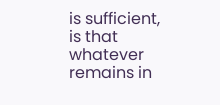is sufficient, is that whatever remains in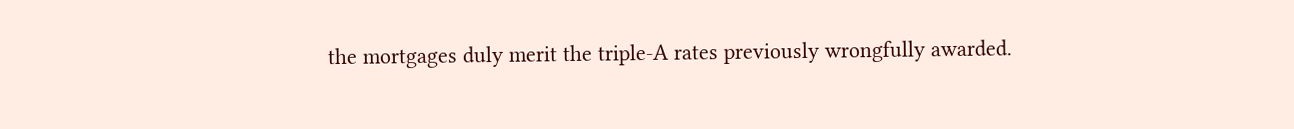the mortgages duly merit the triple-A rates previously wrongfully awarded.